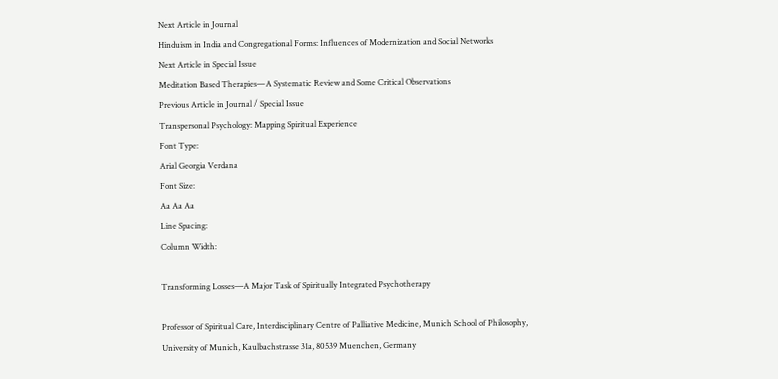Next Article in Journal
Hinduism in India and Congregational Forms: Influences of Modernization and Social Networks
Next Article in Special Issue
Meditation Based Therapies—A Systematic Review and Some Critical Observations
Previous Article in Journal / Special Issue
Transpersonal Psychology: Mapping Spiritual Experience
Font Type:
Arial Georgia Verdana
Font Size:
Aa Aa Aa
Line Spacing:
Column Width:

Transforming Losses―A Major Task of Spiritually Integrated Psychotherapy

Professor of Spiritual Care, Interdisciplinary Centre of Palliative Medicine, Munich School of Philosophy, University of Munich, Kaulbachstrasse 31a, 80539 Muenchen, Germany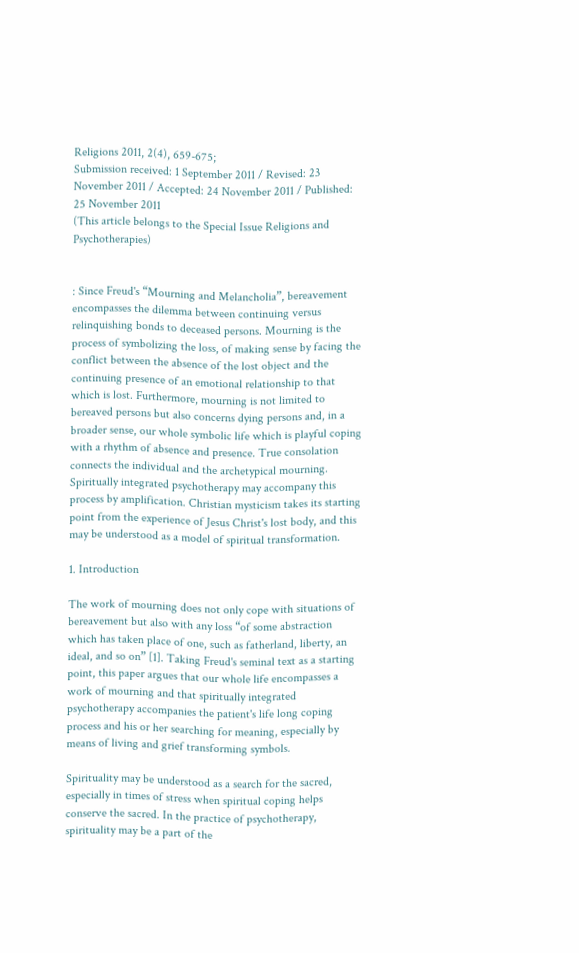Religions 2011, 2(4), 659-675;
Submission received: 1 September 2011 / Revised: 23 November 2011 / Accepted: 24 November 2011 / Published: 25 November 2011
(This article belongs to the Special Issue Religions and Psychotherapies)


: Since Freud's “Mourning and Melancholia”, bereavement encompasses the dilemma between continuing versus relinquishing bonds to deceased persons. Mourning is the process of symbolizing the loss, of making sense by facing the conflict between the absence of the lost object and the continuing presence of an emotional relationship to that which is lost. Furthermore, mourning is not limited to bereaved persons but also concerns dying persons and, in a broader sense, our whole symbolic life which is playful coping with a rhythm of absence and presence. True consolation connects the individual and the archetypical mourning. Spiritually integrated psychotherapy may accompany this process by amplification. Christian mysticism takes its starting point from the experience of Jesus Christ's lost body, and this may be understood as a model of spiritual transformation.

1. Introduction

The work of mourning does not only cope with situations of bereavement but also with any loss “of some abstraction which has taken place of one, such as fatherland, liberty, an ideal, and so on” [1]. Taking Freud's seminal text as a starting point, this paper argues that our whole life encompasses a work of mourning and that spiritually integrated psychotherapy accompanies the patient's life long coping process and his or her searching for meaning, especially by means of living and grief transforming symbols.

Spirituality may be understood as a search for the sacred, especially in times of stress when spiritual coping helps conserve the sacred. In the practice of psychotherapy, spirituality may be a part of the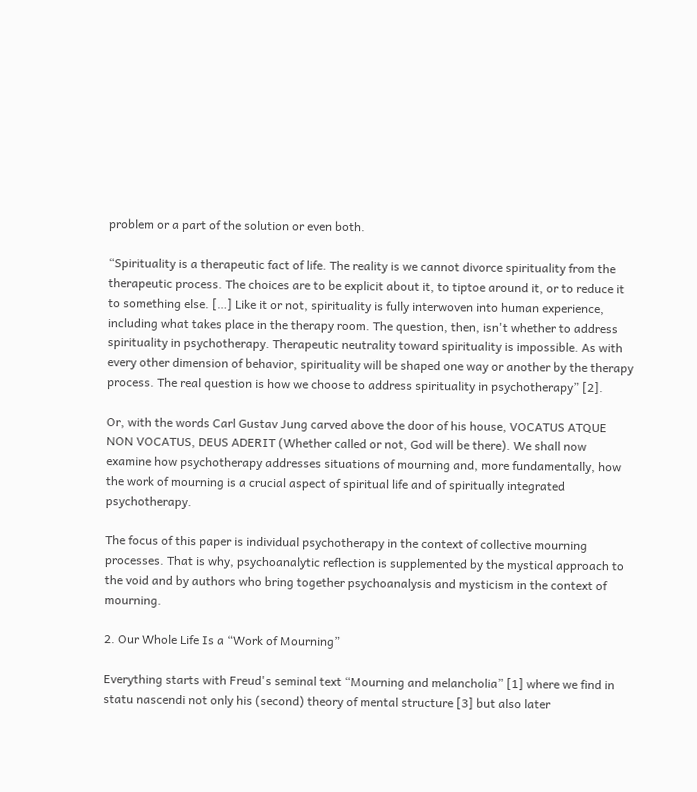problem or a part of the solution or even both.

“Spirituality is a therapeutic fact of life. The reality is we cannot divorce spirituality from the therapeutic process. The choices are to be explicit about it, to tiptoe around it, or to reduce it to something else. […] Like it or not, spirituality is fully interwoven into human experience, including what takes place in the therapy room. The question, then, isn't whether to address spirituality in psychotherapy. Therapeutic neutrality toward spirituality is impossible. As with every other dimension of behavior, spirituality will be shaped one way or another by the therapy process. The real question is how we choose to address spirituality in psychotherapy” [2].

Or, with the words Carl Gustav Jung carved above the door of his house, VOCATUS ATQUE NON VOCATUS, DEUS ADERIT (Whether called or not, God will be there). We shall now examine how psychotherapy addresses situations of mourning and, more fundamentally, how the work of mourning is a crucial aspect of spiritual life and of spiritually integrated psychotherapy.

The focus of this paper is individual psychotherapy in the context of collective mourning processes. That is why, psychoanalytic reflection is supplemented by the mystical approach to the void and by authors who bring together psychoanalysis and mysticism in the context of mourning.

2. Our Whole Life Is a “Work of Mourning”

Everything starts with Freud's seminal text “Mourning and melancholia” [1] where we find in statu nascendi not only his (second) theory of mental structure [3] but also later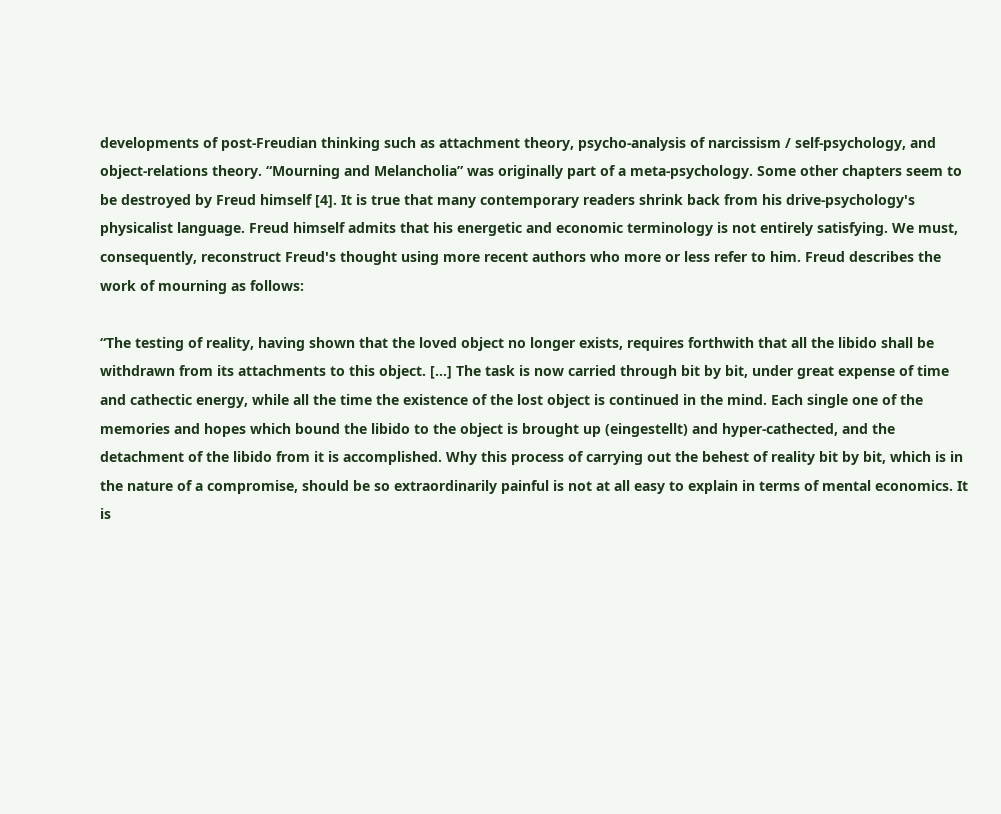developments of post-Freudian thinking such as attachment theory, psycho-analysis of narcissism / self-psychology, and object-relations theory. “Mourning and Melancholia” was originally part of a meta-psychology. Some other chapters seem to be destroyed by Freud himself [4]. It is true that many contemporary readers shrink back from his drive-psychology's physicalist language. Freud himself admits that his energetic and economic terminology is not entirely satisfying. We must, consequently, reconstruct Freud's thought using more recent authors who more or less refer to him. Freud describes the work of mourning as follows:

“The testing of reality, having shown that the loved object no longer exists, requires forthwith that all the libido shall be withdrawn from its attachments to this object. […] The task is now carried through bit by bit, under great expense of time and cathectic energy, while all the time the existence of the lost object is continued in the mind. Each single one of the memories and hopes which bound the libido to the object is brought up (eingestellt) and hyper-cathected, and the detachment of the libido from it is accomplished. Why this process of carrying out the behest of reality bit by bit, which is in the nature of a compromise, should be so extraordinarily painful is not at all easy to explain in terms of mental economics. It is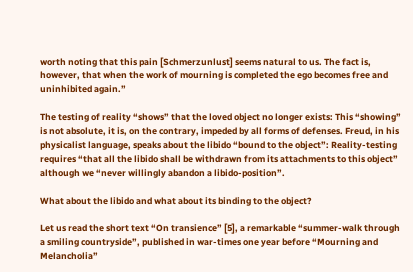worth noting that this pain [Schmerzunlust] seems natural to us. The fact is, however, that when the work of mourning is completed the ego becomes free and uninhibited again.”

The testing of reality “shows” that the loved object no longer exists: This “showing” is not absolute, it is, on the contrary, impeded by all forms of defenses. Freud, in his physicalist language, speaks about the libido “bound to the object”: Reality-testing requires “that all the libido shall be withdrawn from its attachments to this object” although we “never willingly abandon a libido-position”.

What about the libido and what about its binding to the object?

Let us read the short text “On transience” [5], a remarkable “summer-walk through a smiling countryside”, published in war-times one year before “Mourning and Melancholia”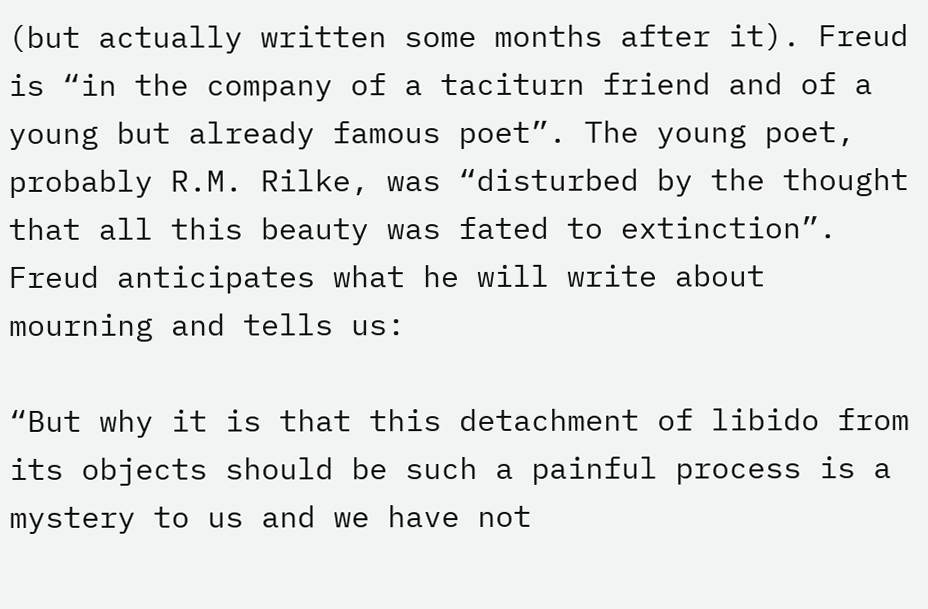(but actually written some months after it). Freud is “in the company of a taciturn friend and of a young but already famous poet”. The young poet, probably R.M. Rilke, was “disturbed by the thought that all this beauty was fated to extinction”. Freud anticipates what he will write about mourning and tells us:

“But why it is that this detachment of libido from its objects should be such a painful process is a mystery to us and we have not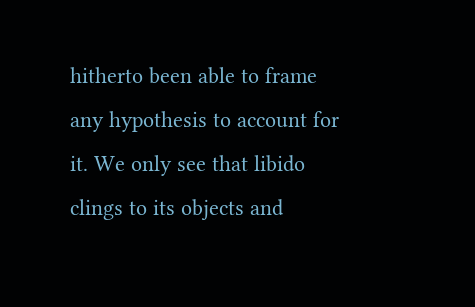hitherto been able to frame any hypothesis to account for it. We only see that libido clings to its objects and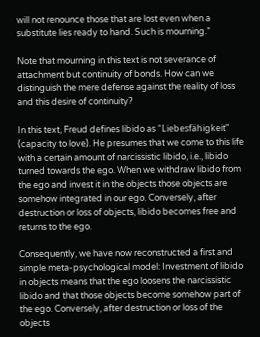will not renounce those that are lost even when a substitute lies ready to hand. Such is mourning.”

Note that mourning in this text is not severance of attachment but continuity of bonds. How can we distinguish the mere defense against the reality of loss and this desire of continuity?

In this text, Freud defines libido as “Liebesfähigkeit” (capacity to love). He presumes that we come to this life with a certain amount of narcissistic libido, i.e., libido turned towards the ego. When we withdraw libido from the ego and invest it in the objects those objects are somehow integrated in our ego. Conversely, after destruction or loss of objects, libido becomes free and returns to the ego.

Consequently, we have now reconstructed a first and simple meta-psychological model: Investment of libido in objects means that the ego loosens the narcissistic libido and that those objects become somehow part of the ego. Conversely, after destruction or loss of the objects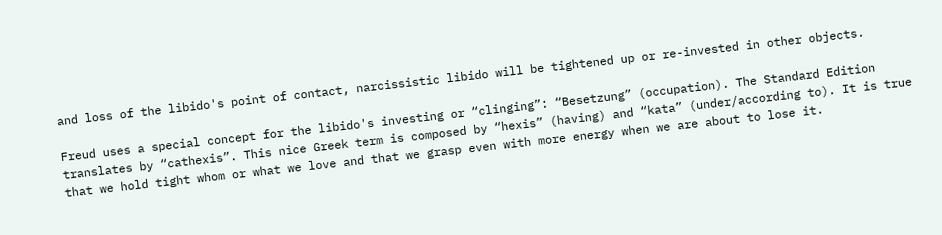and loss of the libido's point of contact, narcissistic libido will be tightened up or re-invested in other objects.

Freud uses a special concept for the libido's investing or “clinging”: “Besetzung” (occupation). The Standard Edition translates by “cathexis”. This nice Greek term is composed by “hexis” (having) and “kata” (under/according to). It is true that we hold tight whom or what we love and that we grasp even with more energy when we are about to lose it.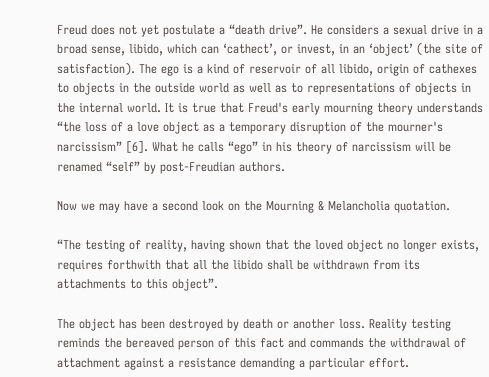Freud does not yet postulate a “death drive”. He considers a sexual drive in a broad sense, libido, which can ‘cathect’, or invest, in an ‘object’ (the site of satisfaction). The ego is a kind of reservoir of all libido, origin of cathexes to objects in the outside world as well as to representations of objects in the internal world. It is true that Freud's early mourning theory understands “the loss of a love object as a temporary disruption of the mourner's narcissism” [6]. What he calls “ego” in his theory of narcissism will be renamed “self” by post-Freudian authors.

Now we may have a second look on the Mourning & Melancholia quotation.

“The testing of reality, having shown that the loved object no longer exists, requires forthwith that all the libido shall be withdrawn from its attachments to this object”.

The object has been destroyed by death or another loss. Reality testing reminds the bereaved person of this fact and commands the withdrawal of attachment against a resistance demanding a particular effort.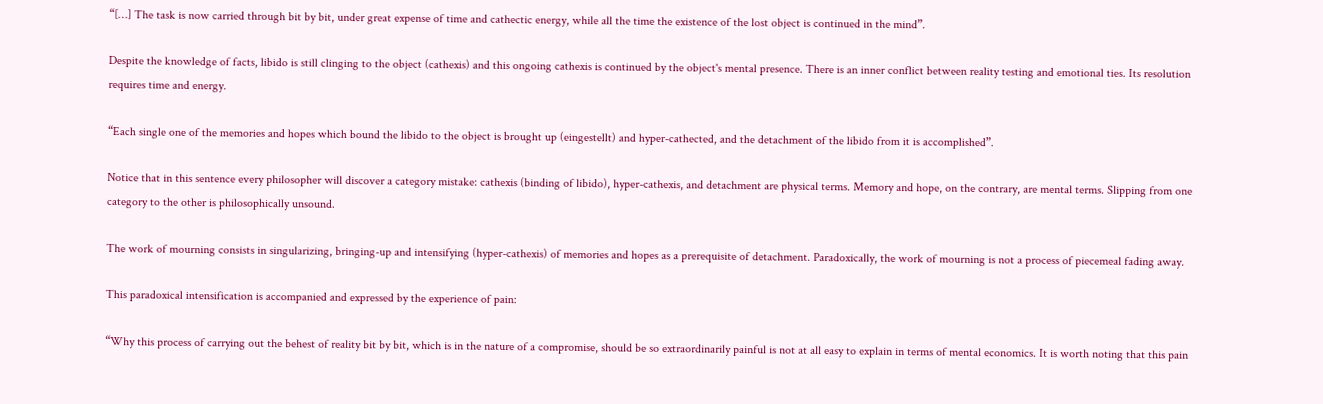“[…] The task is now carried through bit by bit, under great expense of time and cathectic energy, while all the time the existence of the lost object is continued in the mind”.

Despite the knowledge of facts, libido is still clinging to the object (cathexis) and this ongoing cathexis is continued by the object's mental presence. There is an inner conflict between reality testing and emotional ties. Its resolution requires time and energy.

“Each single one of the memories and hopes which bound the libido to the object is brought up (eingestellt) and hyper-cathected, and the detachment of the libido from it is accomplished”.

Notice that in this sentence every philosopher will discover a category mistake: cathexis (binding of libido), hyper-cathexis, and detachment are physical terms. Memory and hope, on the contrary, are mental terms. Slipping from one category to the other is philosophically unsound.

The work of mourning consists in singularizing, bringing-up and intensifying (hyper-cathexis) of memories and hopes as a prerequisite of detachment. Paradoxically, the work of mourning is not a process of piecemeal fading away.

This paradoxical intensification is accompanied and expressed by the experience of pain:

“Why this process of carrying out the behest of reality bit by bit, which is in the nature of a compromise, should be so extraordinarily painful is not at all easy to explain in terms of mental economics. It is worth noting that this pain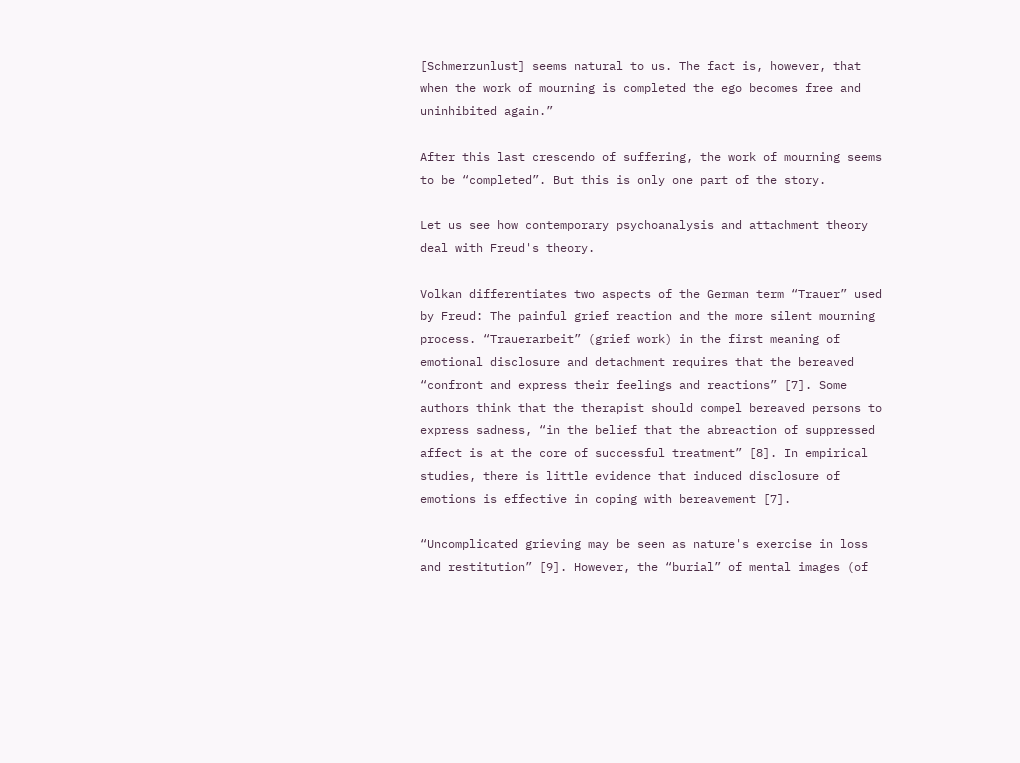[Schmerzunlust] seems natural to us. The fact is, however, that when the work of mourning is completed the ego becomes free and uninhibited again.”

After this last crescendo of suffering, the work of mourning seems to be “completed”. But this is only one part of the story.

Let us see how contemporary psychoanalysis and attachment theory deal with Freud's theory.

Volkan differentiates two aspects of the German term “Trauer” used by Freud: The painful grief reaction and the more silent mourning process. “Trauerarbeit” (grief work) in the first meaning of emotional disclosure and detachment requires that the bereaved “confront and express their feelings and reactions” [7]. Some authors think that the therapist should compel bereaved persons to express sadness, “in the belief that the abreaction of suppressed affect is at the core of successful treatment” [8]. In empirical studies, there is little evidence that induced disclosure of emotions is effective in coping with bereavement [7].

“Uncomplicated grieving may be seen as nature's exercise in loss and restitution” [9]. However, the “burial” of mental images (of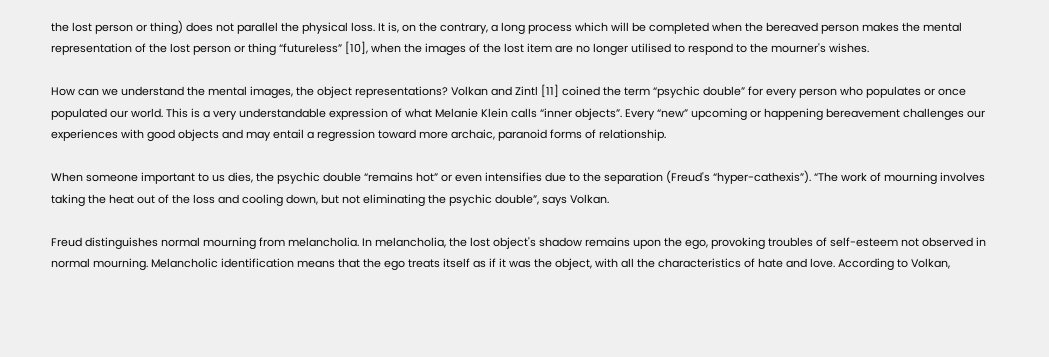the lost person or thing) does not parallel the physical loss. It is, on the contrary, a long process which will be completed when the bereaved person makes the mental representation of the lost person or thing “futureless” [10], when the images of the lost item are no longer utilised to respond to the mourner's wishes.

How can we understand the mental images, the object representations? Volkan and Zintl [11] coined the term “psychic double” for every person who populates or once populated our world. This is a very understandable expression of what Melanie Klein calls “inner objects”. Every “new” upcoming or happening bereavement challenges our experiences with good objects and may entail a regression toward more archaic, paranoid forms of relationship.

When someone important to us dies, the psychic double “remains hot” or even intensifies due to the separation (Freud's “hyper-cathexis”). “The work of mourning involves taking the heat out of the loss and cooling down, but not eliminating the psychic double”, says Volkan.

Freud distinguishes normal mourning from melancholia. In melancholia, the lost object's shadow remains upon the ego, provoking troubles of self-esteem not observed in normal mourning. Melancholic identification means that the ego treats itself as if it was the object, with all the characteristics of hate and love. According to Volkan,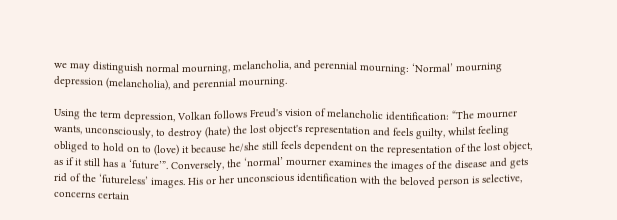we may distinguish normal mourning, melancholia, and perennial mourning: ‘Normal’ mourning depression (melancholia), and perennial mourning.

Using the term depression, Volkan follows Freud's vision of melancholic identification: “The mourner wants, unconsciously, to destroy (hate) the lost object's representation and feels guilty, whilst feeling obliged to hold on to (love) it because he/she still feels dependent on the representation of the lost object, as if it still has a ‘future’”. Conversely, the ‘normal’ mourner examines the images of the disease and gets rid of the ‘futureless’ images. His or her unconscious identification with the beloved person is selective, concerns certain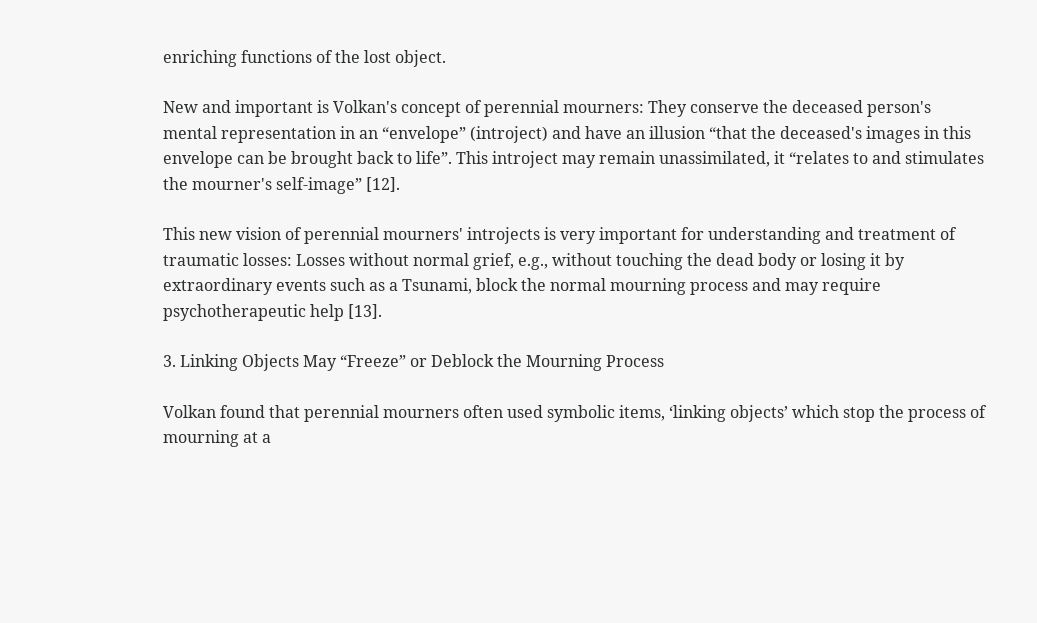enriching functions of the lost object.

New and important is Volkan's concept of perennial mourners: They conserve the deceased person's mental representation in an “envelope” (introject) and have an illusion “that the deceased's images in this envelope can be brought back to life”. This introject may remain unassimilated, it “relates to and stimulates the mourner's self-image” [12].

This new vision of perennial mourners' introjects is very important for understanding and treatment of traumatic losses: Losses without normal grief, e.g., without touching the dead body or losing it by extraordinary events such as a Tsunami, block the normal mourning process and may require psychotherapeutic help [13].

3. Linking Objects May “Freeze” or Deblock the Mourning Process

Volkan found that perennial mourners often used symbolic items, ‘linking objects’ which stop the process of mourning at a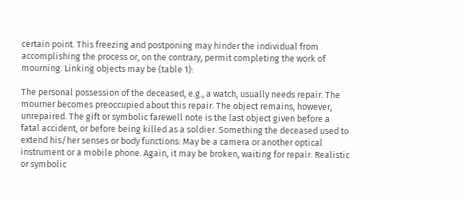certain point. This freezing and postponing may hinder the individual from accomplishing the process or, on the contrary, permit completing the work of mourning. Linking objects may be (table 1):

The personal possession of the deceased, e.g., a watch, usually needs repair. The mourner becomes preoccupied about this repair. The object remains, however, unrepaired. The gift or symbolic farewell note is the last object given before a fatal accident, or before being killed as a soldier. Something the deceased used to extend his/her senses or body functions: May be a camera or another optical instrument or a mobile phone. Again, it may be broken, waiting for repair. Realistic or symbolic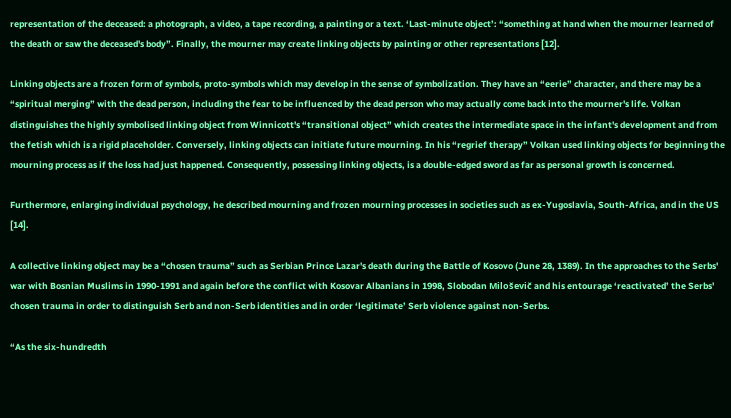representation of the deceased: a photograph, a video, a tape recording, a painting or a text. ‘Last-minute object’: “something at hand when the mourner learned of the death or saw the deceased's body”. Finally, the mourner may create linking objects by painting or other representations [12].

Linking objects are a frozen form of symbols, proto-symbols which may develop in the sense of symbolization. They have an “eerie” character, and there may be a “spiritual merging” with the dead person, including the fear to be influenced by the dead person who may actually come back into the mourner's life. Volkan distinguishes the highly symbolised linking object from Winnicott's “transitional object” which creates the intermediate space in the infant's development and from the fetish which is a rigid placeholder. Conversely, linking objects can initiate future mourning. In his “regrief therapy” Volkan used linking objects for beginning the mourning process as if the loss had just happened. Consequently, possessing linking objects, is a double-edged sword as far as personal growth is concerned.

Furthermore, enlarging individual psychology, he described mourning and frozen mourning processes in societies such as ex-Yugoslavia, South-Africa, and in the US [14].

A collective linking object may be a “chosen trauma” such as Serbian Prince Lazar's death during the Battle of Kosovo (June 28, 1389). In the approaches to the Serbs' war with Bosnian Muslims in 1990-1991 and again before the conflict with Kosovar Albanians in 1998, Slobodan Miloševič and his entourage ‘reactivated’ the Serbs' chosen trauma in order to distinguish Serb and non-Serb identities and in order ‘legitimate’ Serb violence against non-Serbs.

“As the six-hundredth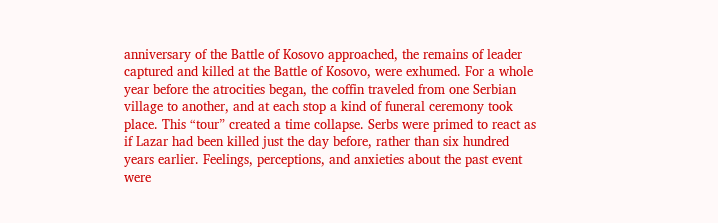anniversary of the Battle of Kosovo approached, the remains of leader captured and killed at the Battle of Kosovo, were exhumed. For a whole year before the atrocities began, the coffin traveled from one Serbian village to another, and at each stop a kind of funeral ceremony took place. This “tour” created a time collapse. Serbs were primed to react as if Lazar had been killed just the day before, rather than six hundred years earlier. Feelings, perceptions, and anxieties about the past event were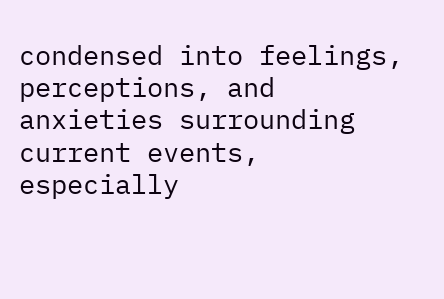condensed into feelings, perceptions, and anxieties surrounding current events, especially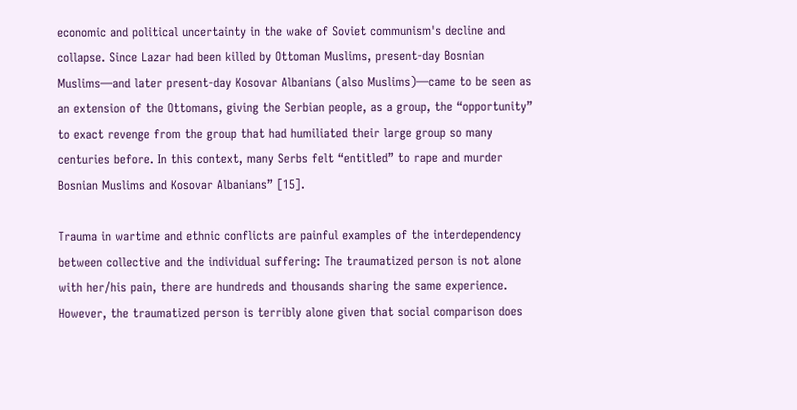economic and political uncertainty in the wake of Soviet communism's decline and collapse. Since Lazar had been killed by Ottoman Muslims, present-day Bosnian Muslims—and later present-day Kosovar Albanians (also Muslims)—came to be seen as an extension of the Ottomans, giving the Serbian people, as a group, the “opportunity” to exact revenge from the group that had humiliated their large group so many centuries before. In this context, many Serbs felt “entitled” to rape and murder Bosnian Muslims and Kosovar Albanians” [15].

Trauma in wartime and ethnic conflicts are painful examples of the interdependency between collective and the individual suffering: The traumatized person is not alone with her/his pain, there are hundreds and thousands sharing the same experience. However, the traumatized person is terribly alone given that social comparison does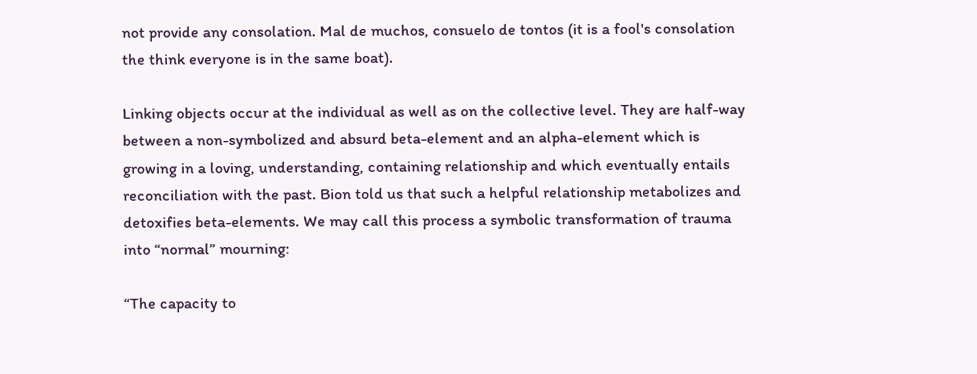not provide any consolation. Mal de muchos, consuelo de tontos (it is a fool's consolation the think everyone is in the same boat).

Linking objects occur at the individual as well as on the collective level. They are half-way between a non-symbolized and absurd beta-element and an alpha-element which is growing in a loving, understanding, containing relationship and which eventually entails reconciliation with the past. Bion told us that such a helpful relationship metabolizes and detoxifies beta-elements. We may call this process a symbolic transformation of trauma into “normal” mourning:

“The capacity to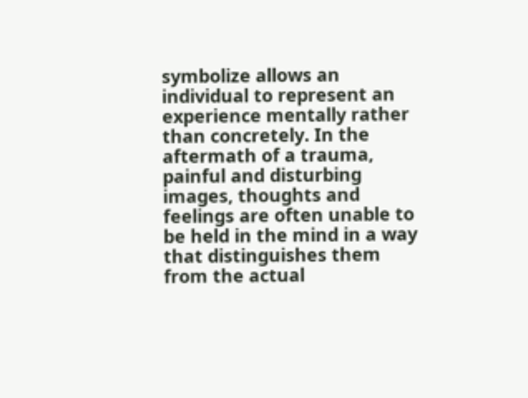symbolize allows an individual to represent an experience mentally rather than concretely. In the aftermath of a trauma, painful and disturbing images, thoughts and feelings are often unable to be held in the mind in a way that distinguishes them from the actual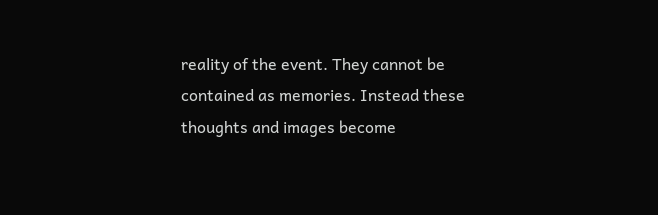reality of the event. They cannot be contained as memories. Instead these thoughts and images become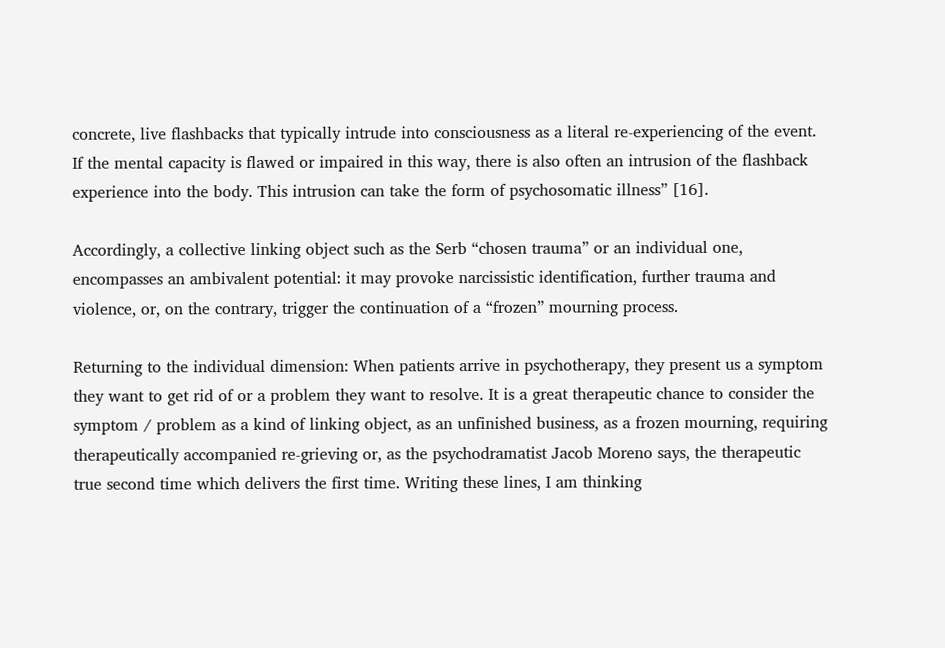concrete, live flashbacks that typically intrude into consciousness as a literal re-experiencing of the event. If the mental capacity is flawed or impaired in this way, there is also often an intrusion of the flashback experience into the body. This intrusion can take the form of psychosomatic illness” [16].

Accordingly, a collective linking object such as the Serb “chosen trauma” or an individual one, encompasses an ambivalent potential: it may provoke narcissistic identification, further trauma and violence, or, on the contrary, trigger the continuation of a “frozen” mourning process.

Returning to the individual dimension: When patients arrive in psychotherapy, they present us a symptom they want to get rid of or a problem they want to resolve. It is a great therapeutic chance to consider the symptom / problem as a kind of linking object, as an unfinished business, as a frozen mourning, requiring therapeutically accompanied re-grieving or, as the psychodramatist Jacob Moreno says, the therapeutic true second time which delivers the first time. Writing these lines, I am thinking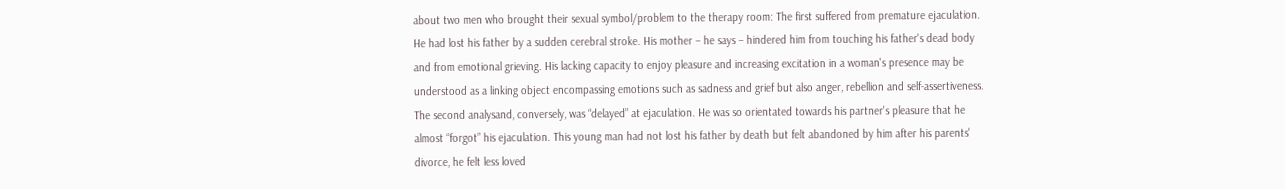about two men who brought their sexual symbol/problem to the therapy room: The first suffered from premature ejaculation. He had lost his father by a sudden cerebral stroke. His mother – he says – hindered him from touching his father's dead body and from emotional grieving. His lacking capacity to enjoy pleasure and increasing excitation in a woman's presence may be understood as a linking object encompassing emotions such as sadness and grief but also anger, rebellion and self-assertiveness. The second analysand, conversely, was “delayed” at ejaculation. He was so orientated towards his partner's pleasure that he almost “forgot” his ejaculation. This young man had not lost his father by death but felt abandoned by him after his parents' divorce, he felt less loved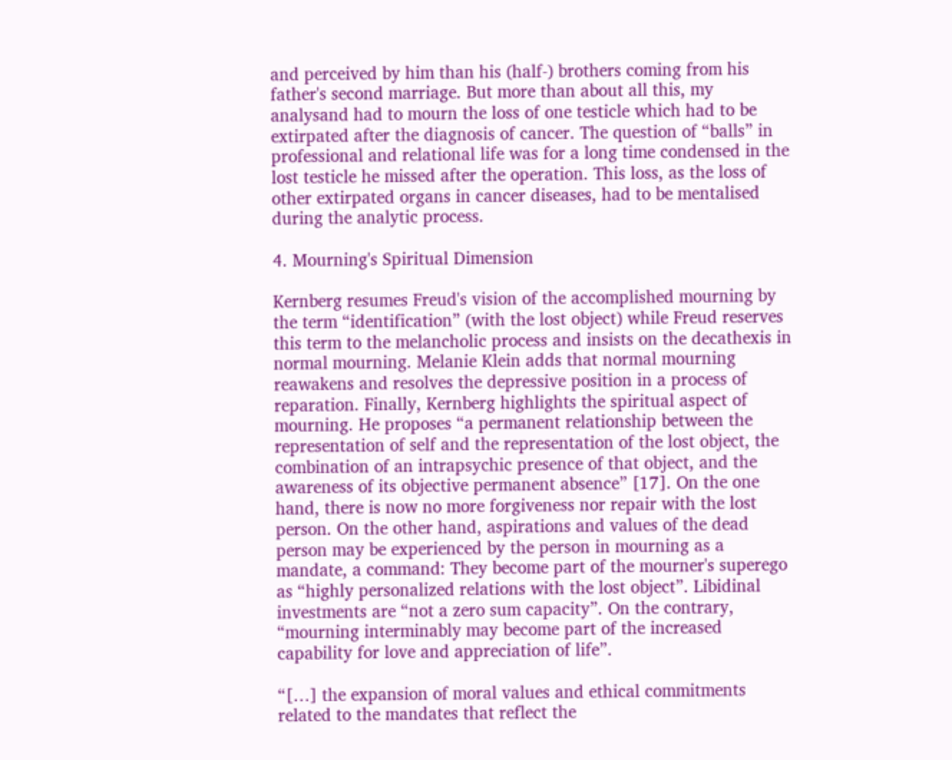and perceived by him than his (half-) brothers coming from his father's second marriage. But more than about all this, my analysand had to mourn the loss of one testicle which had to be extirpated after the diagnosis of cancer. The question of “balls” in professional and relational life was for a long time condensed in the lost testicle he missed after the operation. This loss, as the loss of other extirpated organs in cancer diseases, had to be mentalised during the analytic process.

4. Mourning's Spiritual Dimension

Kernberg resumes Freud's vision of the accomplished mourning by the term “identification” (with the lost object) while Freud reserves this term to the melancholic process and insists on the decathexis in normal mourning. Melanie Klein adds that normal mourning reawakens and resolves the depressive position in a process of reparation. Finally, Kernberg highlights the spiritual aspect of mourning. He proposes “a permanent relationship between the representation of self and the representation of the lost object, the combination of an intrapsychic presence of that object, and the awareness of its objective permanent absence” [17]. On the one hand, there is now no more forgiveness nor repair with the lost person. On the other hand, aspirations and values of the dead person may be experienced by the person in mourning as a mandate, a command: They become part of the mourner's superego as “highly personalized relations with the lost object”. Libidinal investments are “not a zero sum capacity”. On the contrary, “mourning interminably may become part of the increased capability for love and appreciation of life”.

“[…] the expansion of moral values and ethical commitments related to the mandates that reflect the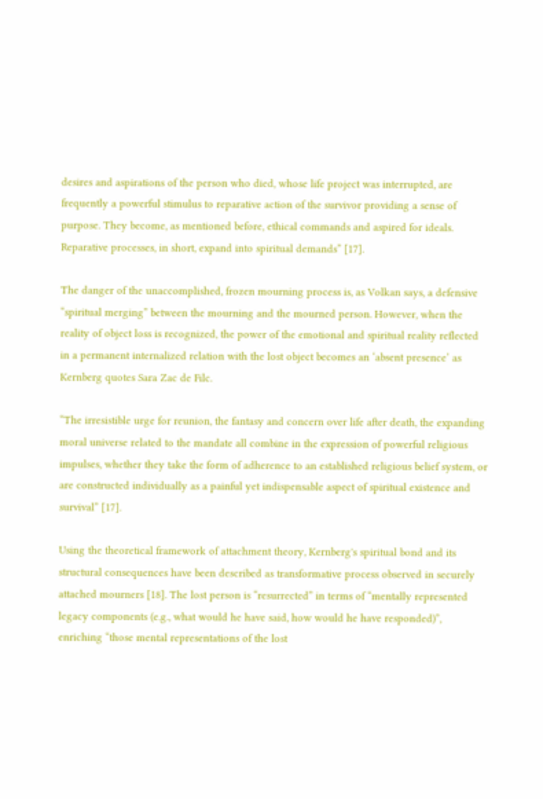desires and aspirations of the person who died, whose life project was interrupted, are frequently a powerful stimulus to reparative action of the survivor providing a sense of purpose. They become, as mentioned before, ethical commands and aspired for ideals. Reparative processes, in short, expand into spiritual demands” [17].

The danger of the unaccomplished, frozen mourning process is, as Volkan says, a defensive “spiritual merging” between the mourning and the mourned person. However, when the reality of object loss is recognized, the power of the emotional and spiritual reality reflected in a permanent internalized relation with the lost object becomes an ‘absent presence’ as Kernberg quotes Sara Zac de Filc.

“The irresistible urge for reunion, the fantasy and concern over life after death, the expanding moral universe related to the mandate all combine in the expression of powerful religious impulses, whether they take the form of adherence to an established religious belief system, or are constructed individually as a painful yet indispensable aspect of spiritual existence and survival” [17].

Using the theoretical framework of attachment theory, Kernberg's spiritual bond and its structural consequences have been described as transformative process observed in securely attached mourners [18]. The lost person is “resurrected” in terms of “mentally represented legacy components (e.g., what would he have said, how would he have responded)”, enriching “those mental representations of the lost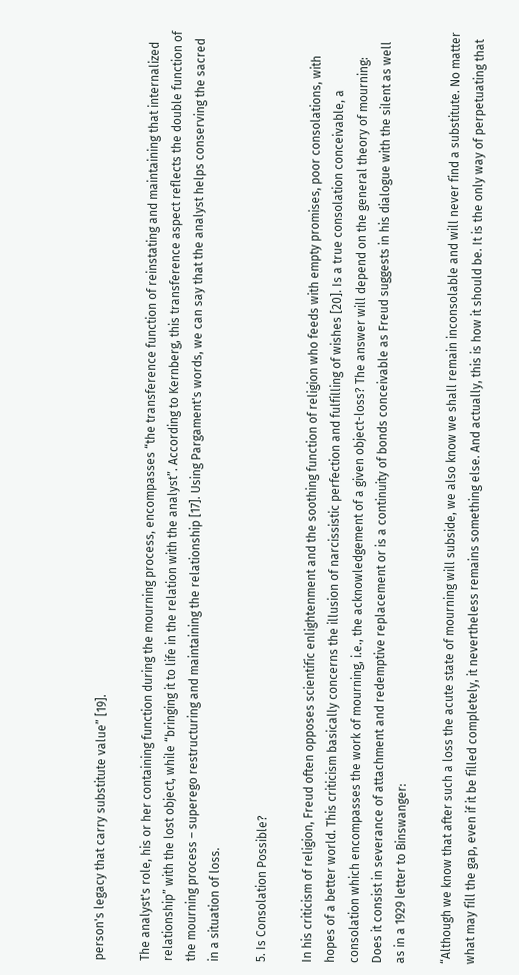person's legacy that carry substitute value” [19].

The analyst's role, his or her containing function during the mourning process, encompasses “the transference function of reinstating and maintaining that internalized relationship” with the lost object, while “bringing it to life in the relation with the analyst”. According to Kernberg, this transference aspect reflects the double function of the mourning process – superego restructuring and maintaining the relationship [17]. Using Pargament's words, we can say that the analyst helps conserving the sacred in a situation of loss.

5. Is Consolation Possible?

In his criticism of religion, Freud often opposes scientific enlightenment and the soothing function of religion who feeds with empty promises, poor consolations, with hopes of a better world. This criticism basically concerns the illusion of narcissistic perfection and fulfilling of wishes [20]. Is a true consolation conceivable, a consolation which encompasses the work of mourning, i.e., the acknowledgement of a given object-loss? The answer will depend on the general theory of mourning: Does it consist in severance of attachment and redemptive replacement or is a continuity of bonds conceivable as Freud suggests in his dialogue with the silent as well as in a 1929 letter to Binswanger:

“Although we know that after such a loss the acute state of mourning will subside, we also know we shall remain inconsolable and will never find a substitute. No matter what may fill the gap, even if it be filled completely, it nevertheless remains something else. And actually, this is how it should be. It is the only way of perpetuating that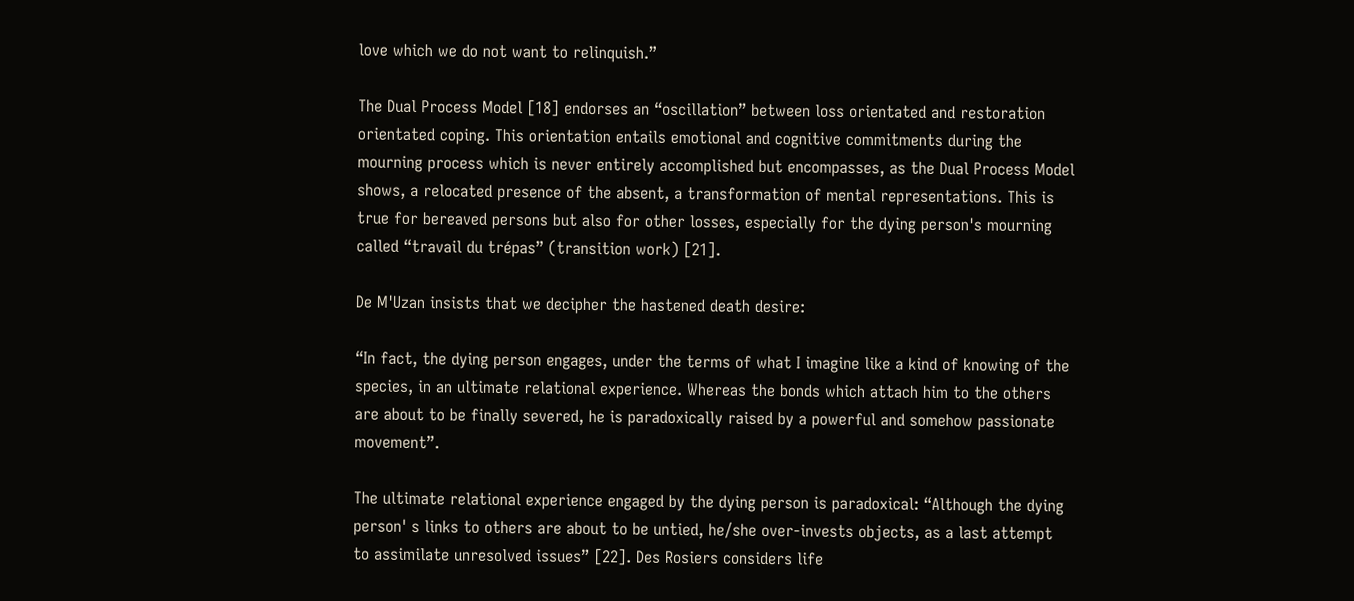love which we do not want to relinquish.”

The Dual Process Model [18] endorses an “oscillation” between loss orientated and restoration orientated coping. This orientation entails emotional and cognitive commitments during the mourning process which is never entirely accomplished but encompasses, as the Dual Process Model shows, a relocated presence of the absent, a transformation of mental representations. This is true for bereaved persons but also for other losses, especially for the dying person's mourning called “travail du trépas” (transition work) [21].

De M'Uzan insists that we decipher the hastened death desire:

“In fact, the dying person engages, under the terms of what I imagine like a kind of knowing of the species, in an ultimate relational experience. Whereas the bonds which attach him to the others are about to be finally severed, he is paradoxically raised by a powerful and somehow passionate movement”.

The ultimate relational experience engaged by the dying person is paradoxical: “Although the dying person' s links to others are about to be untied, he/she over-invests objects, as a last attempt to assimilate unresolved issues” [22]. Des Rosiers considers life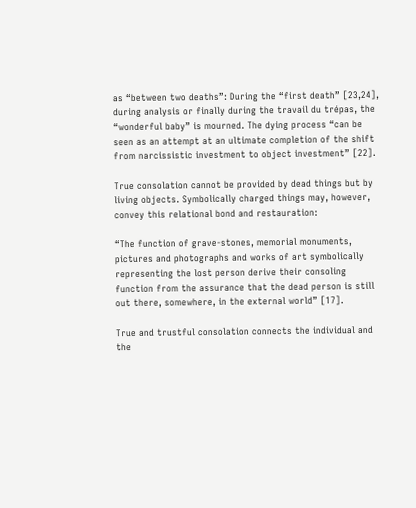as “between two deaths”: During the “first death” [23,24], during analysis or finally during the travail du trépas, the “wonderful baby” is mourned. The dying process “can be seen as an attempt at an ultimate completion of the shift from narcissistic investment to object investment” [22].

True consolation cannot be provided by dead things but by living objects. Symbolically charged things may, however, convey this relational bond and restauration:

“The function of grave-stones, memorial monuments, pictures and photographs and works of art symbolically representing the lost person derive their consoling function from the assurance that the dead person is still out there, somewhere, in the external world” [17].

True and trustful consolation connects the individual and the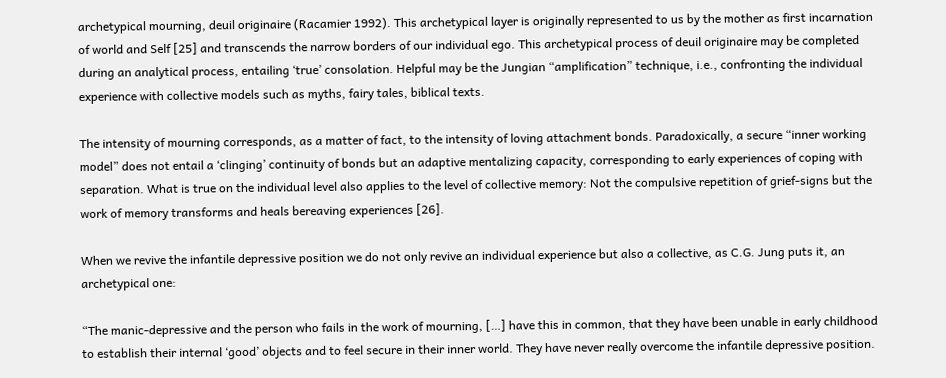archetypical mourning, deuil originaire (Racamier 1992). This archetypical layer is originally represented to us by the mother as first incarnation of world and Self [25] and transcends the narrow borders of our individual ego. This archetypical process of deuil originaire may be completed during an analytical process, entailing ‘true’ consolation. Helpful may be the Jungian “amplification” technique, i.e., confronting the individual experience with collective models such as myths, fairy tales, biblical texts.

The intensity of mourning corresponds, as a matter of fact, to the intensity of loving attachment bonds. Paradoxically, a secure “inner working model” does not entail a ‘clinging’ continuity of bonds but an adaptive mentalizing capacity, corresponding to early experiences of coping with separation. What is true on the individual level also applies to the level of collective memory: Not the compulsive repetition of grief-signs but the work of memory transforms and heals bereaving experiences [26].

When we revive the infantile depressive position we do not only revive an individual experience but also a collective, as C.G. Jung puts it, an archetypical one:

“The manic-depressive and the person who fails in the work of mourning, […] have this in common, that they have been unable in early childhood to establish their internal ‘good’ objects and to feel secure in their inner world. They have never really overcome the infantile depressive position.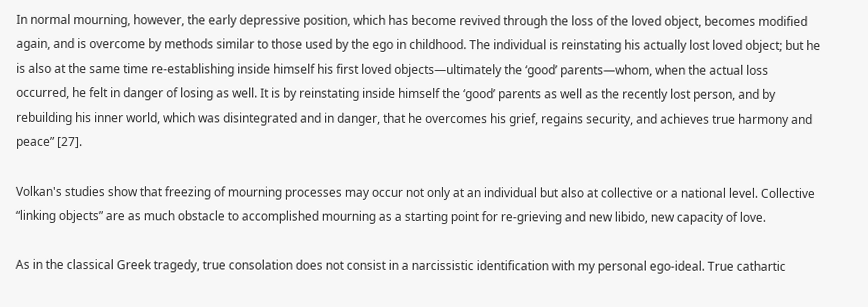In normal mourning, however, the early depressive position, which has become revived through the loss of the loved object, becomes modified again, and is overcome by methods similar to those used by the ego in childhood. The individual is reinstating his actually lost loved object; but he is also at the same time re-establishing inside himself his first loved objects—ultimately the ‘good’ parents—whom, when the actual loss occurred, he felt in danger of losing as well. It is by reinstating inside himself the ‘good’ parents as well as the recently lost person, and by rebuilding his inner world, which was disintegrated and in danger, that he overcomes his grief, regains security, and achieves true harmony and peace” [27].

Volkan's studies show that freezing of mourning processes may occur not only at an individual but also at collective or a national level. Collective “linking objects” are as much obstacle to accomplished mourning as a starting point for re-grieving and new libido, new capacity of love.

As in the classical Greek tragedy, true consolation does not consist in a narcissistic identification with my personal ego-ideal. True cathartic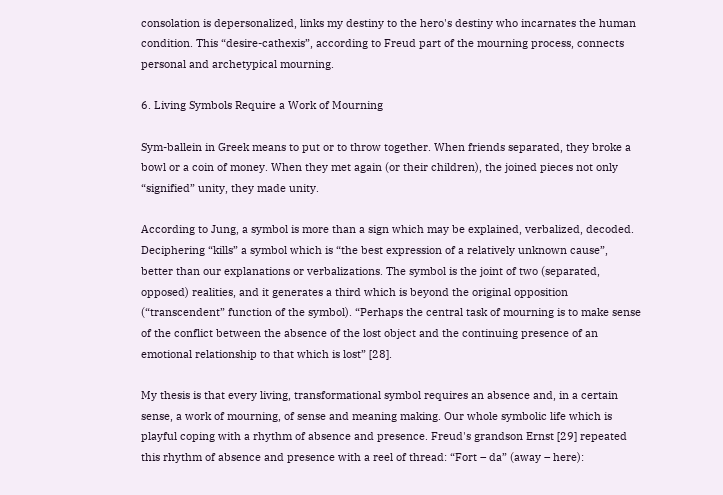consolation is depersonalized, links my destiny to the hero's destiny who incarnates the human condition. This “desire-cathexis”, according to Freud part of the mourning process, connects personal and archetypical mourning.

6. Living Symbols Require a Work of Mourning

Sym-ballein in Greek means to put or to throw together. When friends separated, they broke a bowl or a coin of money. When they met again (or their children), the joined pieces not only “signified” unity, they made unity.

According to Jung, a symbol is more than a sign which may be explained, verbalized, decoded. Deciphering “kills” a symbol which is “the best expression of a relatively unknown cause”, better than our explanations or verbalizations. The symbol is the joint of two (separated, opposed) realities, and it generates a third which is beyond the original opposition (“transcendent” function of the symbol). “Perhaps the central task of mourning is to make sense of the conflict between the absence of the lost object and the continuing presence of an emotional relationship to that which is lost” [28].

My thesis is that every living, transformational symbol requires an absence and, in a certain sense, a work of mourning, of sense and meaning making. Our whole symbolic life which is playful coping with a rhythm of absence and presence. Freud's grandson Ernst [29] repeated this rhythm of absence and presence with a reel of thread: “Fort – da” (away – here):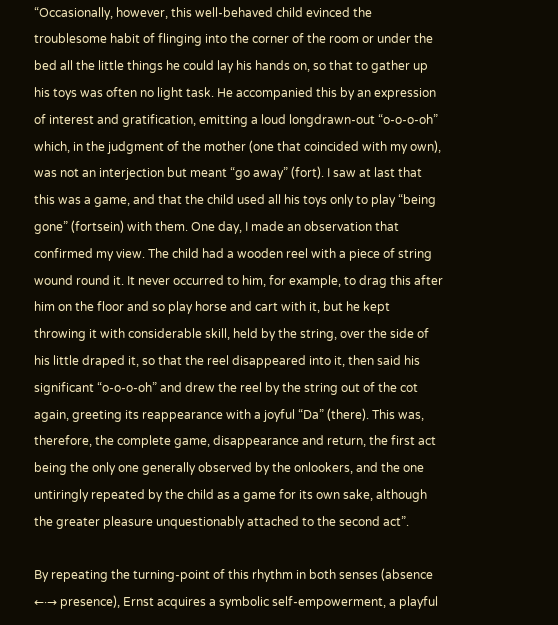“Occasionally, however, this well-behaved child evinced the troublesome habit of flinging into the corner of the room or under the bed all the little things he could lay his hands on, so that to gather up his toys was often no light task. He accompanied this by an expression of interest and gratification, emitting a loud longdrawn-out “o-o-o-oh” which, in the judgment of the mother (one that coincided with my own), was not an interjection but meant “go away” (fort). I saw at last that this was a game, and that the child used all his toys only to play “being gone” (fortsein) with them. One day, I made an observation that confirmed my view. The child had a wooden reel with a piece of string wound round it. It never occurred to him, for example, to drag this after him on the floor and so play horse and cart with it, but he kept throwing it with considerable skill, held by the string, over the side of his little draped it, so that the reel disappeared into it, then said his significant “o-o-o-oh” and drew the reel by the string out of the cot again, greeting its reappearance with a joyful “Da” (there). This was, therefore, the complete game, disappearance and return, the first act being the only one generally observed by the onlookers, and the one untiringly repeated by the child as a game for its own sake, although the greater pleasure unquestionably attached to the second act”.

By repeating the turning-point of this rhythm in both senses (absence ←·→ presence), Ernst acquires a symbolic self-empowerment, a playful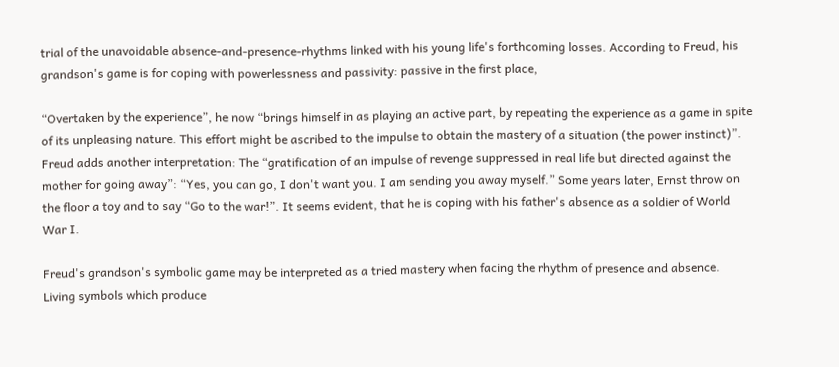trial of the unavoidable absence-and-presence-rhythms linked with his young life's forthcoming losses. According to Freud, his grandson's game is for coping with powerlessness and passivity: passive in the first place,

“Overtaken by the experience”, he now “brings himself in as playing an active part, by repeating the experience as a game in spite of its unpleasing nature. This effort might be ascribed to the impulse to obtain the mastery of a situation (the power instinct)”. Freud adds another interpretation: The “gratification of an impulse of revenge suppressed in real life but directed against the mother for going away”: “Yes, you can go, I don't want you. I am sending you away myself.” Some years later, Ernst throw on the floor a toy and to say “Go to the war!”. It seems evident, that he is coping with his father's absence as a soldier of World War I.

Freud's grandson's symbolic game may be interpreted as a tried mastery when facing the rhythm of presence and absence. Living symbols which produce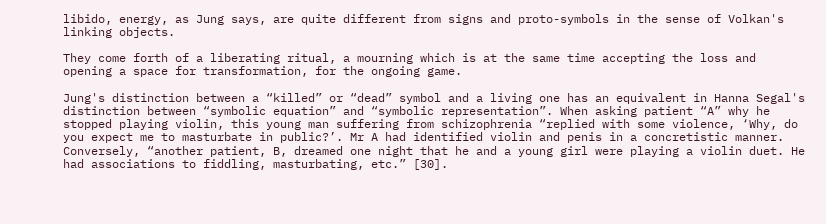libido, energy, as Jung says, are quite different from signs and proto-symbols in the sense of Volkan's linking objects.

They come forth of a liberating ritual, a mourning which is at the same time accepting the loss and opening a space for transformation, for the ongoing game.

Jung's distinction between a “killed” or “dead” symbol and a living one has an equivalent in Hanna Segal's distinction between “symbolic equation” and “symbolic representation”. When asking patient “A” why he stopped playing violin, this young man suffering from schizophrenia “replied with some violence, ‘Why, do you expect me to masturbate in public?’. Mr A had identified violin and penis in a concretistic manner. Conversely, “another patient, B, dreamed one night that he and a young girl were playing a violin duet. He had associations to fiddling, masturbating, etc.” [30].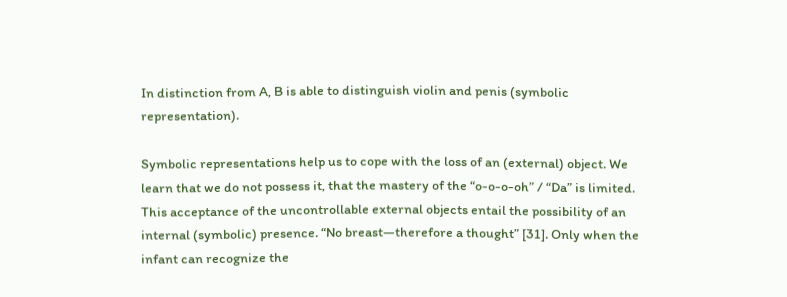In distinction from A, B is able to distinguish violin and penis (symbolic representation).

Symbolic representations help us to cope with the loss of an (external) object. We learn that we do not possess it, that the mastery of the “o-o-o-oh” / “Da” is limited. This acceptance of the uncontrollable external objects entail the possibility of an internal (symbolic) presence. “No breast—therefore a thought” [31]. Only when the infant can recognize the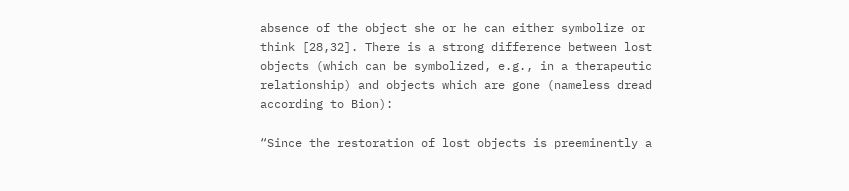absence of the object she or he can either symbolize or think [28,32]. There is a strong difference between lost objects (which can be symbolized, e.g., in a therapeutic relationship) and objects which are gone (nameless dread according to Bion):

“Since the restoration of lost objects is preeminently a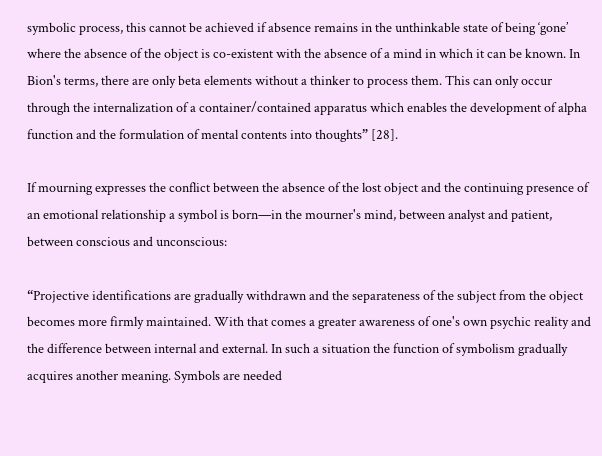symbolic process, this cannot be achieved if absence remains in the unthinkable state of being ‘gone’ where the absence of the object is co-existent with the absence of a mind in which it can be known. In Bion's terms, there are only beta elements without a thinker to process them. This can only occur through the internalization of a container/contained apparatus which enables the development of alpha function and the formulation of mental contents into thoughts” [28].

If mourning expresses the conflict between the absence of the lost object and the continuing presence of an emotional relationship a symbol is born—in the mourner's mind, between analyst and patient, between conscious and unconscious:

“Projective identifications are gradually withdrawn and the separateness of the subject from the object becomes more firmly maintained. With that comes a greater awareness of one's own psychic reality and the difference between internal and external. In such a situation the function of symbolism gradually acquires another meaning. Symbols are needed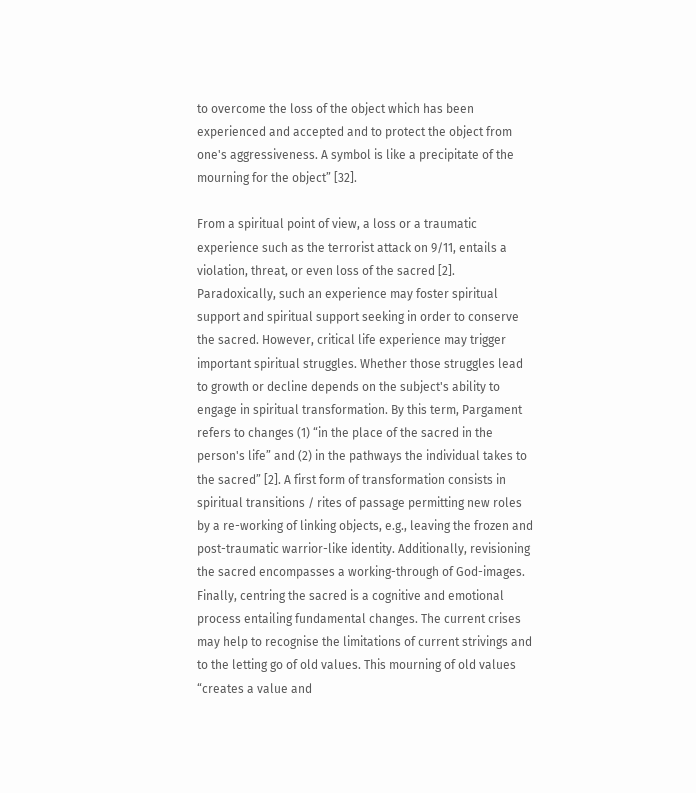to overcome the loss of the object which has been experienced and accepted and to protect the object from one's aggressiveness. A symbol is like a precipitate of the mourning for the object” [32].

From a spiritual point of view, a loss or a traumatic experience such as the terrorist attack on 9/11, entails a violation, threat, or even loss of the sacred [2]. Paradoxically, such an experience may foster spiritual support and spiritual support seeking in order to conserve the sacred. However, critical life experience may trigger important spiritual struggles. Whether those struggles lead to growth or decline depends on the subject's ability to engage in spiritual transformation. By this term, Pargament refers to changes (1) “in the place of the sacred in the person's life” and (2) in the pathways the individual takes to the sacred” [2]. A first form of transformation consists in spiritual transitions / rites of passage permitting new roles by a re-working of linking objects, e.g., leaving the frozen and post-traumatic warrior-like identity. Additionally, revisioning the sacred encompasses a working-through of God-images. Finally, centring the sacred is a cognitive and emotional process entailing fundamental changes. The current crises may help to recognise the limitations of current strivings and to the letting go of old values. This mourning of old values “creates a value and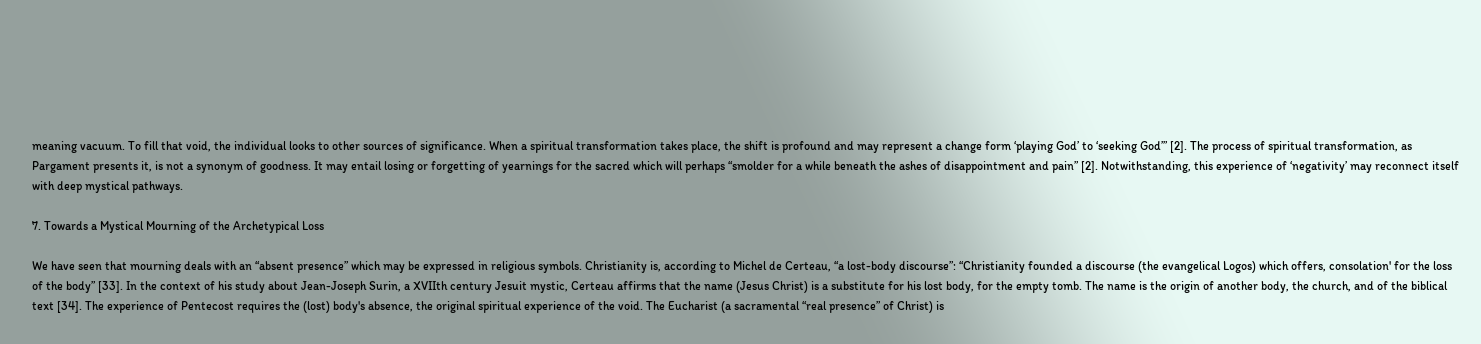meaning vacuum. To fill that void, the individual looks to other sources of significance. When a spiritual transformation takes place, the shift is profound and may represent a change form ‘playing God’ to ‘seeking God’” [2]. The process of spiritual transformation, as Pargament presents it, is not a synonym of goodness. It may entail losing or forgetting of yearnings for the sacred which will perhaps “smolder for a while beneath the ashes of disappointment and pain” [2]. Notwithstanding, this experience of ‘negativity’ may reconnect itself with deep mystical pathways.

7. Towards a Mystical Mourning of the Archetypical Loss

We have seen that mourning deals with an “absent presence” which may be expressed in religious symbols. Christianity is, according to Michel de Certeau, “a lost-body discourse”: “Christianity founded a discourse (the evangelical Logos) which offers, consolation' for the loss of the body” [33]. In the context of his study about Jean-Joseph Surin, a XVIIth century Jesuit mystic, Certeau affirms that the name (Jesus Christ) is a substitute for his lost body, for the empty tomb. The name is the origin of another body, the church, and of the biblical text [34]. The experience of Pentecost requires the (lost) body's absence, the original spiritual experience of the void. The Eucharist (a sacramental “real presence” of Christ) is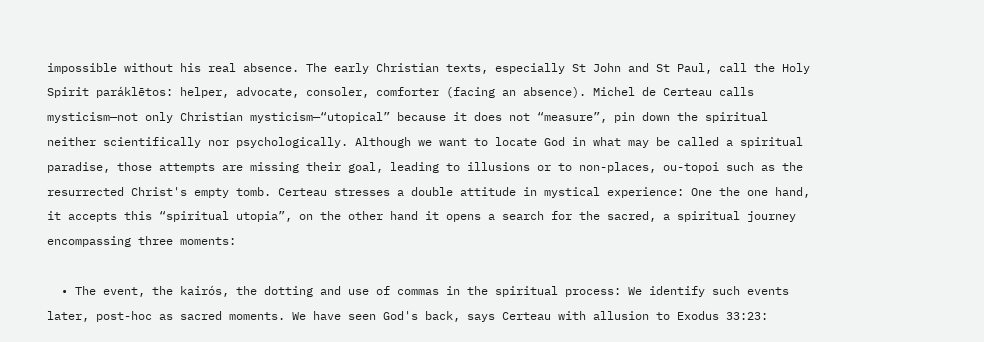impossible without his real absence. The early Christian texts, especially St John and St Paul, call the Holy Spirit paráklētos: helper, advocate, consoler, comforter (facing an absence). Michel de Certeau calls mysticism—not only Christian mysticism—“utopical” because it does not “measure”, pin down the spiritual neither scientifically nor psychologically. Although we want to locate God in what may be called a spiritual paradise, those attempts are missing their goal, leading to illusions or to non-places, ou-topoi such as the resurrected Christ's empty tomb. Certeau stresses a double attitude in mystical experience: One the one hand, it accepts this “spiritual utopia”, on the other hand it opens a search for the sacred, a spiritual journey encompassing three moments:

  • The event, the kairós, the dotting and use of commas in the spiritual process: We identify such events later, post-hoc as sacred moments. We have seen God's back, says Certeau with allusion to Exodus 33:23: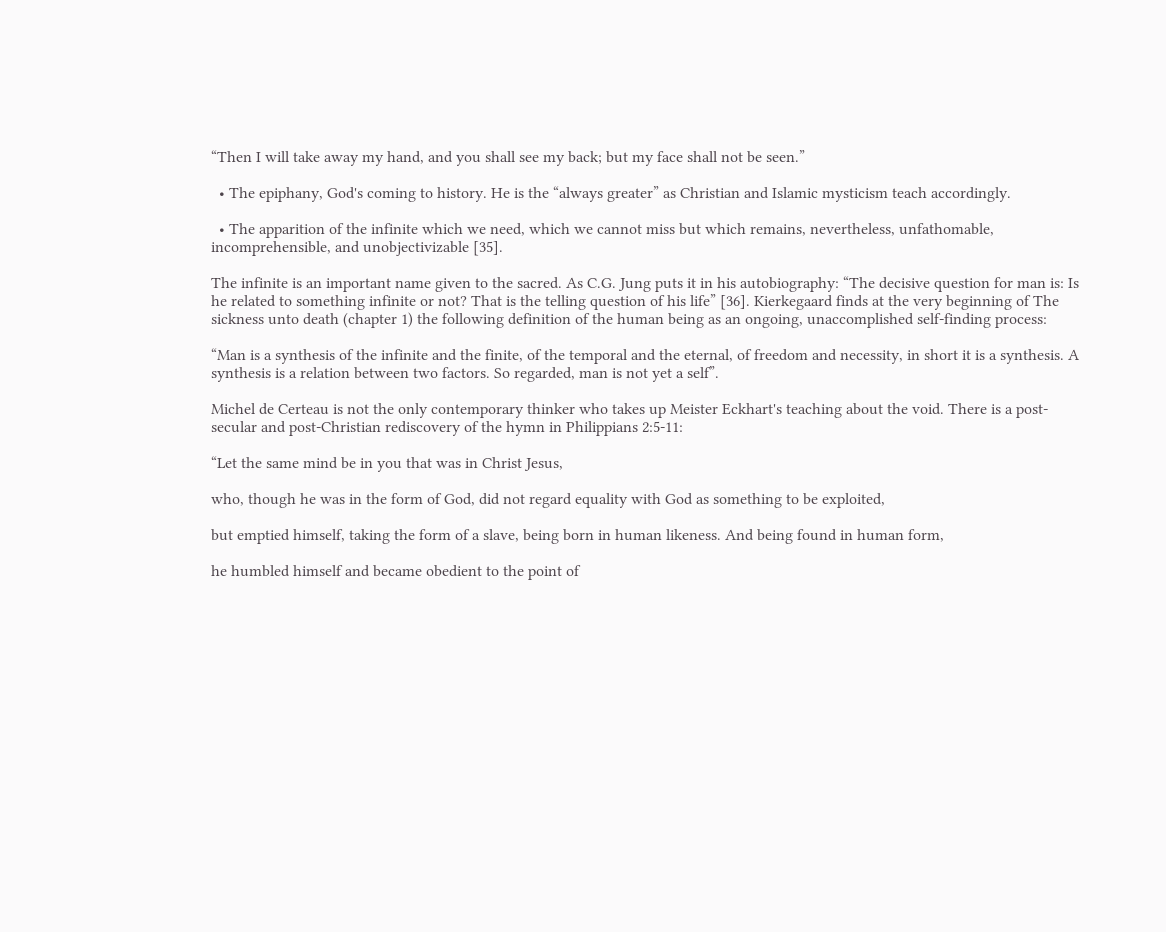“Then I will take away my hand, and you shall see my back; but my face shall not be seen.”

  • The epiphany, God's coming to history. He is the “always greater” as Christian and Islamic mysticism teach accordingly.

  • The apparition of the infinite which we need, which we cannot miss but which remains, nevertheless, unfathomable, incomprehensible, and unobjectivizable [35].

The infinite is an important name given to the sacred. As C.G. Jung puts it in his autobiography: “The decisive question for man is: Is he related to something infinite or not? That is the telling question of his life” [36]. Kierkegaard finds at the very beginning of The sickness unto death (chapter 1) the following definition of the human being as an ongoing, unaccomplished self-finding process:

“Man is a synthesis of the infinite and the finite, of the temporal and the eternal, of freedom and necessity, in short it is a synthesis. A synthesis is a relation between two factors. So regarded, man is not yet a self”.

Michel de Certeau is not the only contemporary thinker who takes up Meister Eckhart's teaching about the void. There is a post-secular and post-Christian rediscovery of the hymn in Philippians 2:5-11:

“Let the same mind be in you that was in Christ Jesus,

who, though he was in the form of God, did not regard equality with God as something to be exploited,

but emptied himself, taking the form of a slave, being born in human likeness. And being found in human form,

he humbled himself and became obedient to the point of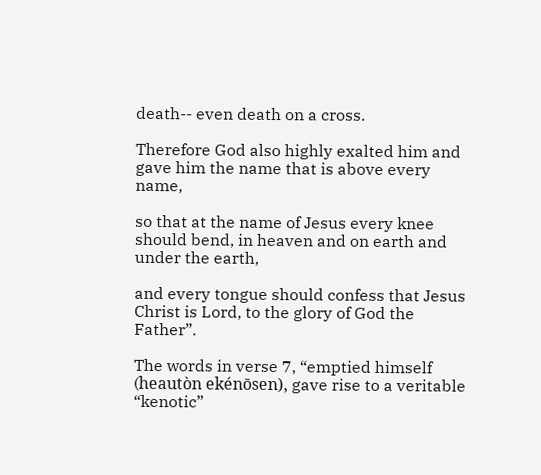death-- even death on a cross.

Therefore God also highly exalted him and gave him the name that is above every name,

so that at the name of Jesus every knee should bend, in heaven and on earth and under the earth,

and every tongue should confess that Jesus Christ is Lord, to the glory of God the Father”.

The words in verse 7, “emptied himself (heautòn ekénōsen), gave rise to a veritable “kenotic”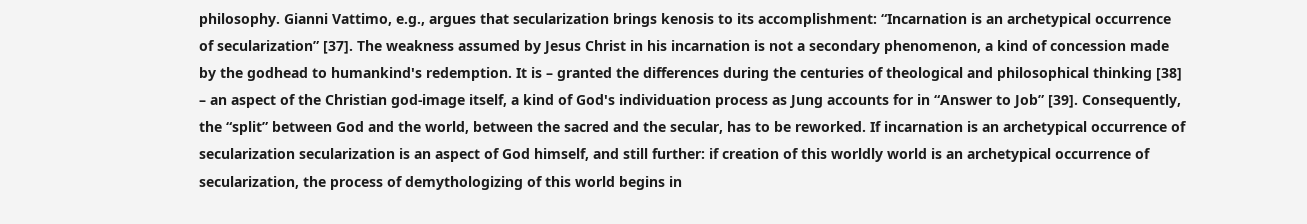philosophy. Gianni Vattimo, e.g., argues that secularization brings kenosis to its accomplishment: “Incarnation is an archetypical occurrence of secularization” [37]. The weakness assumed by Jesus Christ in his incarnation is not a secondary phenomenon, a kind of concession made by the godhead to humankind's redemption. It is – granted the differences during the centuries of theological and philosophical thinking [38] – an aspect of the Christian god-image itself, a kind of God's individuation process as Jung accounts for in “Answer to Job” [39]. Consequently, the “split” between God and the world, between the sacred and the secular, has to be reworked. If incarnation is an archetypical occurrence of secularization secularization is an aspect of God himself, and still further: if creation of this worldly world is an archetypical occurrence of secularization, the process of demythologizing of this world begins in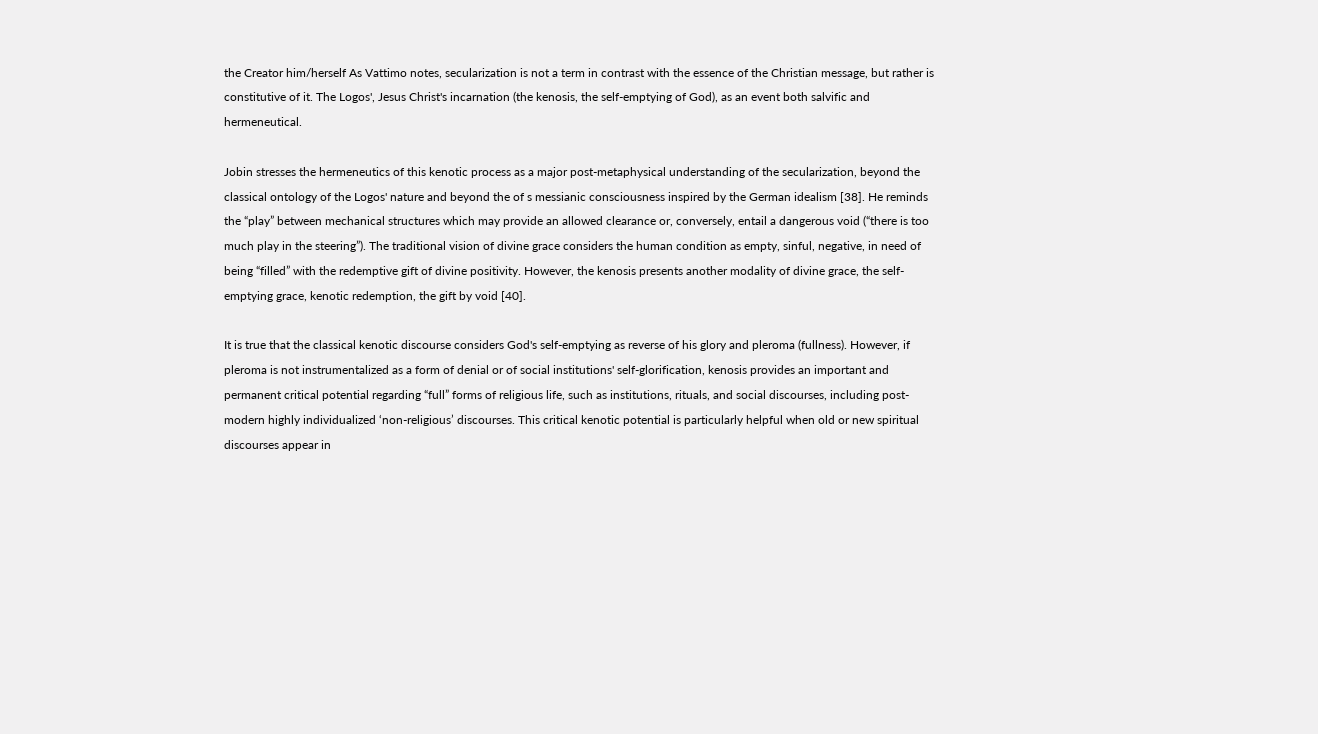the Creator him/herself As Vattimo notes, secularization is not a term in contrast with the essence of the Christian message, but rather is constitutive of it. The Logos', Jesus Christ's incarnation (the kenosis, the self-emptying of God), as an event both salvific and hermeneutical.

Jobin stresses the hermeneutics of this kenotic process as a major post-metaphysical understanding of the secularization, beyond the classical ontology of the Logos' nature and beyond the of s messianic consciousness inspired by the German idealism [38]. He reminds the “play” between mechanical structures which may provide an allowed clearance or, conversely, entail a dangerous void (“there is too much play in the steering”). The traditional vision of divine grace considers the human condition as empty, sinful, negative, in need of being “filled” with the redemptive gift of divine positivity. However, the kenosis presents another modality of divine grace, the self-emptying grace, kenotic redemption, the gift by void [40].

It is true that the classical kenotic discourse considers God's self-emptying as reverse of his glory and pleroma (fullness). However, if pleroma is not instrumentalized as a form of denial or of social institutions' self-glorification, kenosis provides an important and permanent critical potential regarding “full” forms of religious life, such as institutions, rituals, and social discourses, including post-modern highly individualized ‘non-religious’ discourses. This critical kenotic potential is particularly helpful when old or new spiritual discourses appear in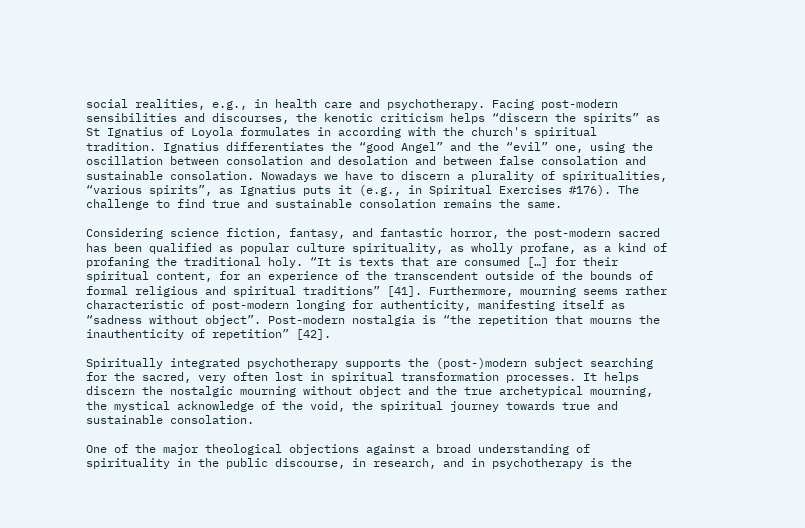social realities, e.g., in health care and psychotherapy. Facing post-modern sensibilities and discourses, the kenotic criticism helps “discern the spirits” as St Ignatius of Loyola formulates in according with the church's spiritual tradition. Ignatius differentiates the “good Angel” and the “evil” one, using the oscillation between consolation and desolation and between false consolation and sustainable consolation. Nowadays we have to discern a plurality of spiritualities, “various spirits”, as Ignatius puts it (e.g., in Spiritual Exercises #176). The challenge to find true and sustainable consolation remains the same.

Considering science fiction, fantasy, and fantastic horror, the post-modern sacred has been qualified as popular culture spirituality, as wholly profane, as a kind of profaning the traditional holy. “It is texts that are consumed […] for their spiritual content, for an experience of the transcendent outside of the bounds of formal religious and spiritual traditions” [41]. Furthermore, mourning seems rather characteristic of post-modern longing for authenticity, manifesting itself as “sadness without object”. Post-modern nostalgia is “the repetition that mourns the inauthenticity of repetition” [42].

Spiritually integrated psychotherapy supports the (post-)modern subject searching for the sacred, very often lost in spiritual transformation processes. It helps discern the nostalgic mourning without object and the true archetypical mourning, the mystical acknowledge of the void, the spiritual journey towards true and sustainable consolation.

One of the major theological objections against a broad understanding of spirituality in the public discourse, in research, and in psychotherapy is the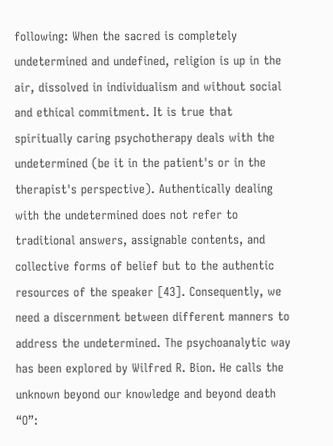following: When the sacred is completely undetermined and undefined, religion is up in the air, dissolved in individualism and without social and ethical commitment. It is true that spiritually caring psychotherapy deals with the undetermined (be it in the patient's or in the therapist's perspective). Authentically dealing with the undetermined does not refer to traditional answers, assignable contents, and collective forms of belief but to the authentic resources of the speaker [43]. Consequently, we need a discernment between different manners to address the undetermined. The psychoanalytic way has been explored by Wilfred R. Bion. He calls the unknown beyond our knowledge and beyond death “O”: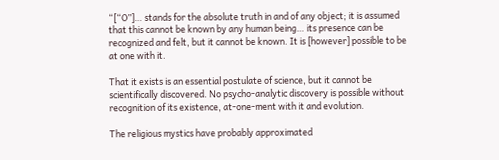“[“O”]… stands for the absolute truth in and of any object; it is assumed that this cannot be known by any human being… its presence can be recognized and felt, but it cannot be known. It is [however] possible to be at one with it.

That it exists is an essential postulate of science, but it cannot be scientifically discovered. No psycho-analytic discovery is possible without recognition of its existence, at-one-ment with it and evolution.

The religious mystics have probably approximated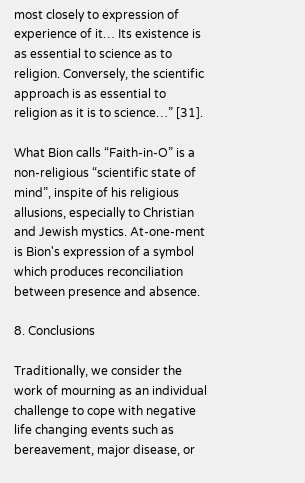most closely to expression of experience of it… Its existence is as essential to science as to religion. Conversely, the scientific approach is as essential to religion as it is to science…” [31].

What Bion calls “Faith-in-O” is a non-religious “scientific state of mind”, inspite of his religious allusions, especially to Christian and Jewish mystics. At-one-ment is Bion's expression of a symbol which produces reconciliation between presence and absence.

8. Conclusions

Traditionally, we consider the work of mourning as an individual challenge to cope with negative life changing events such as bereavement, major disease, or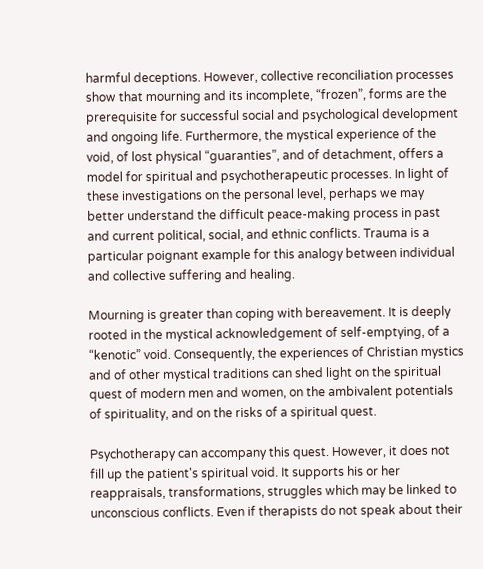harmful deceptions. However, collective reconciliation processes show that mourning and its incomplete, “frozen”, forms are the prerequisite for successful social and psychological development and ongoing life. Furthermore, the mystical experience of the void, of lost physical “guaranties”, and of detachment, offers a model for spiritual and psychotherapeutic processes. In light of these investigations on the personal level, perhaps we may better understand the difficult peace-making process in past and current political, social, and ethnic conflicts. Trauma is a particular poignant example for this analogy between individual and collective suffering and healing.

Mourning is greater than coping with bereavement. It is deeply rooted in the mystical acknowledgement of self-emptying, of a “kenotic” void. Consequently, the experiences of Christian mystics and of other mystical traditions can shed light on the spiritual quest of modern men and women, on the ambivalent potentials of spirituality, and on the risks of a spiritual quest.

Psychotherapy can accompany this quest. However, it does not fill up the patient's spiritual void. It supports his or her reappraisals, transformations, struggles which may be linked to unconscious conflicts. Even if therapists do not speak about their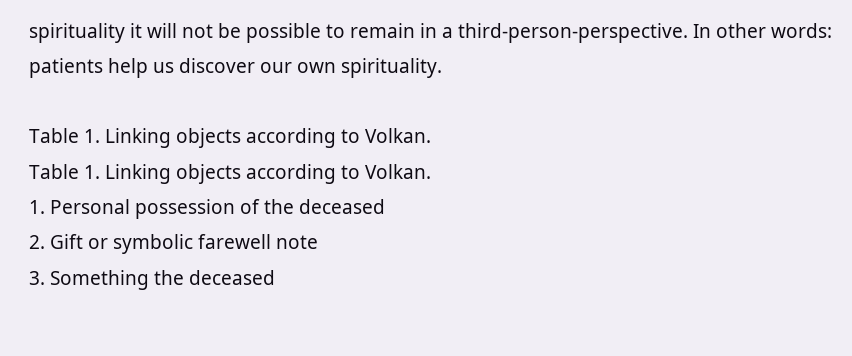spirituality it will not be possible to remain in a third-person-perspective. In other words: patients help us discover our own spirituality.

Table 1. Linking objects according to Volkan.
Table 1. Linking objects according to Volkan.
1. Personal possession of the deceased
2. Gift or symbolic farewell note
3. Something the deceased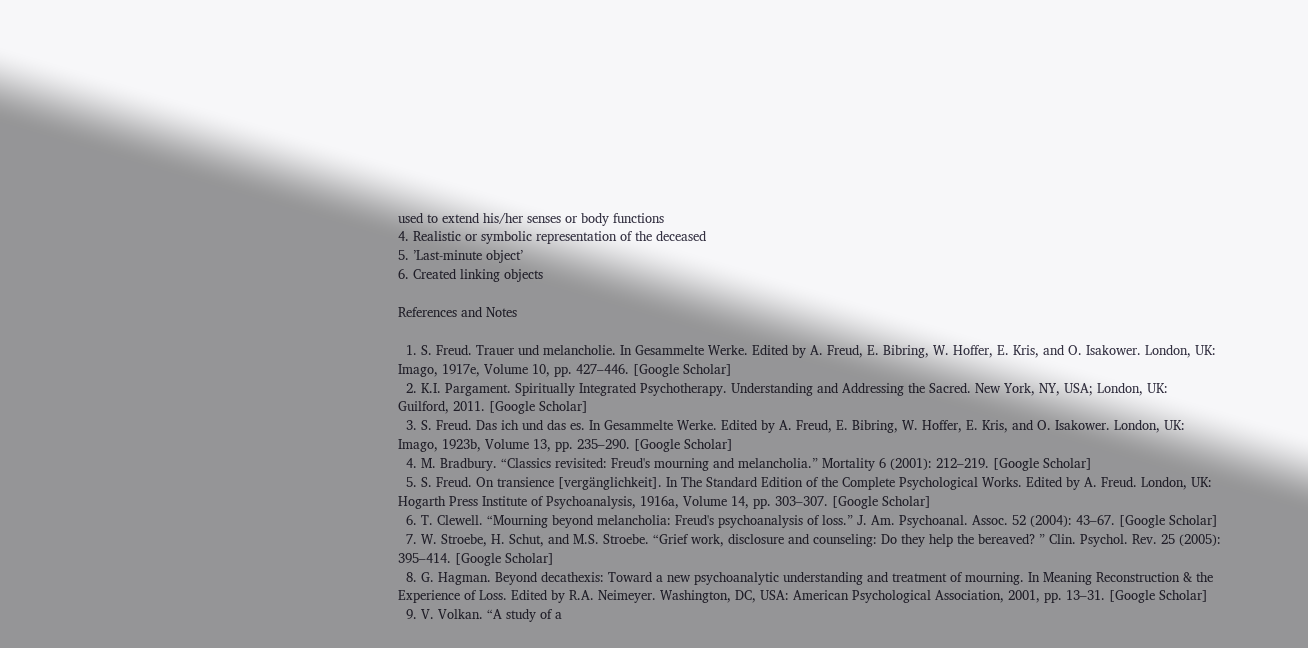used to extend his/her senses or body functions
4. Realistic or symbolic representation of the deceased
5. ’Last-minute object’
6. Created linking objects

References and Notes

  1. S. Freud. Trauer und melancholie. In Gesammelte Werke. Edited by A. Freud, E. Bibring, W. Hoffer, E. Kris, and O. Isakower. London, UK: Imago, 1917e, Volume 10, pp. 427–446. [Google Scholar]
  2. K.I. Pargament. Spiritually Integrated Psychotherapy. Understanding and Addressing the Sacred. New York, NY, USA; London, UK: Guilford, 2011. [Google Scholar]
  3. S. Freud. Das ich und das es. In Gesammelte Werke. Edited by A. Freud, E. Bibring, W. Hoffer, E. Kris, and O. Isakower. London, UK: Imago, 1923b, Volume 13, pp. 235–290. [Google Scholar]
  4. M. Bradbury. “Classics revisited: Freud's mourning and melancholia.” Mortality 6 (2001): 212–219. [Google Scholar]
  5. S. Freud. On transience [vergänglichkeit]. In The Standard Edition of the Complete Psychological Works. Edited by A. Freud. London, UK: Hogarth Press Institute of Psychoanalysis, 1916a, Volume 14, pp. 303–307. [Google Scholar]
  6. T. Clewell. “Mourning beyond melancholia: Freud's psychoanalysis of loss.” J. Am. Psychoanal. Assoc. 52 (2004): 43–67. [Google Scholar]
  7. W. Stroebe, H. Schut, and M.S. Stroebe. “Grief work, disclosure and counseling: Do they help the bereaved? ” Clin. Psychol. Rev. 25 (2005): 395–414. [Google Scholar]
  8. G. Hagman. Beyond decathexis: Toward a new psychoanalytic understanding and treatment of mourning. In Meaning Reconstruction & the Experience of Loss. Edited by R.A. Neimeyer. Washington, DC, USA: American Psychological Association, 2001, pp. 13–31. [Google Scholar]
  9. V. Volkan. “A study of a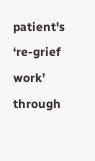patient's ‘re-grief work’ through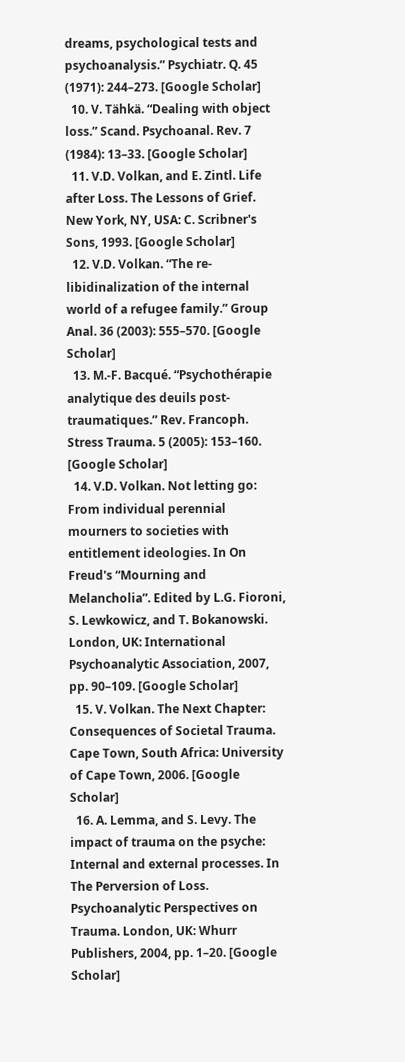dreams, psychological tests and psychoanalysis.” Psychiatr. Q. 45 (1971): 244–273. [Google Scholar]
  10. V. Tähkä. “Dealing with object loss.” Scand. Psychoanal. Rev. 7 (1984): 13–33. [Google Scholar]
  11. V.D. Volkan, and E. Zintl. Life after Loss. The Lessons of Grief. New York, NY, USA: C. Scribner's Sons, 1993. [Google Scholar]
  12. V.D. Volkan. “The re-libidinalization of the internal world of a refugee family.” Group Anal. 36 (2003): 555–570. [Google Scholar]
  13. M.-F. Bacqué. “Psychothérapie analytique des deuils post-traumatiques.” Rev. Francoph. Stress Trauma. 5 (2005): 153–160. [Google Scholar]
  14. V.D. Volkan. Not letting go: From individual perennial mourners to societies with entitlement ideologies. In On Freud's “Mourning and Melancholia”. Edited by L.G. Fioroni, S. Lewkowicz, and T. Bokanowski. London, UK: International Psychoanalytic Association, 2007, pp. 90–109. [Google Scholar]
  15. V. Volkan. The Next Chapter: Consequences of Societal Trauma. Cape Town, South Africa: University of Cape Town, 2006. [Google Scholar]
  16. A. Lemma, and S. Levy. The impact of trauma on the psyche: Internal and external processes. In The Perversion of Loss. Psychoanalytic Perspectives on Trauma. London, UK: Whurr Publishers, 2004, pp. 1–20. [Google Scholar]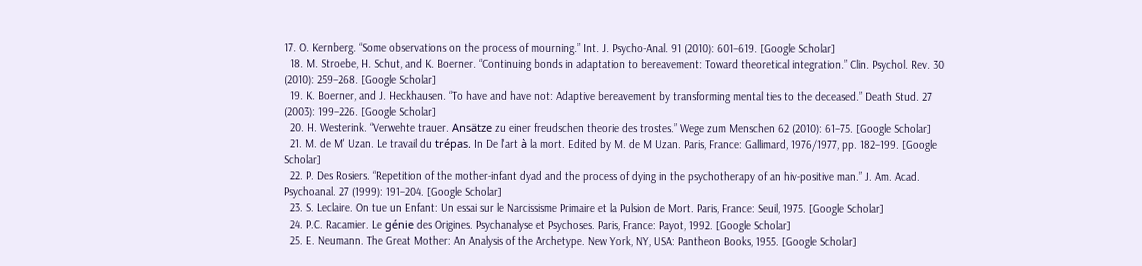17. O. Kernberg. “Some observations on the process of mourning.” Int. J. Psycho-Anal. 91 (2010): 601–619. [Google Scholar]
  18. M. Stroebe, H. Schut, and K. Boerner. “Continuing bonds in adaptation to bereavement: Toward theoretical integration.” Clin. Psychol. Rev. 30 (2010): 259–268. [Google Scholar]
  19. K. Boerner, and J. Heckhausen. “To have and have not: Adaptive bereavement by transforming mental ties to the deceased.” Death Stud. 27 (2003): 199–226. [Google Scholar]
  20. H. Westerink. “Verwehte trauer. Ansätze zu einer freudschen theorie des trostes.” Wege zum Menschen 62 (2010): 61–75. [Google Scholar]
  21. M. de M' Uzan. Le travail du trépas. In De l'art à la mort. Edited by M. de M Uzan. Paris, France: Gallimard, 1976/1977, pp. 182–199. [Google Scholar]
  22. P. Des Rosiers. “Repetition of the mother-infant dyad and the process of dying in the psychotherapy of an hiv-positive man.” J. Am. Acad. Psychoanal. 27 (1999): 191–204. [Google Scholar]
  23. S. Leclaire. On tue un Enfant: Un essai sur le Narcissisme Primaire et la Pulsion de Mort. Paris, France: Seuil, 1975. [Google Scholar]
  24. P.C. Racamier. Le génie des Origines. Psychanalyse et Psychoses. Paris, France: Payot, 1992. [Google Scholar]
  25. E. Neumann. The Great Mother: An Analysis of the Archetype. New York, NY, USA: Pantheon Books, 1955. [Google Scholar]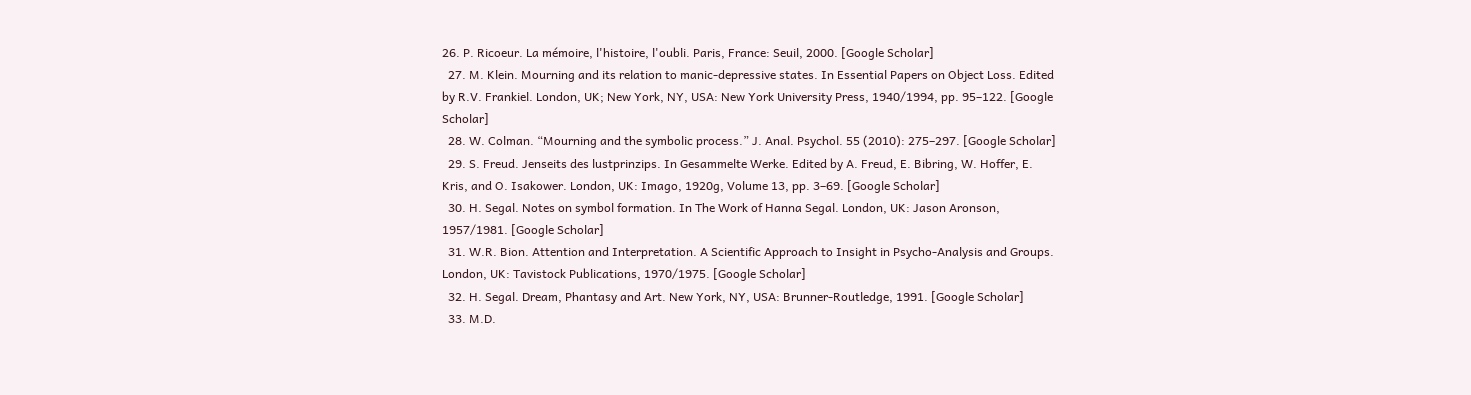26. P. Ricoeur. La mémoire, l'histoire, l'oubli. Paris, France: Seuil, 2000. [Google Scholar]
  27. M. Klein. Mourning and its relation to manic-depressive states. In Essential Papers on Object Loss. Edited by R.V. Frankiel. London, UK; New York, NY, USA: New York University Press, 1940/1994, pp. 95–122. [Google Scholar]
  28. W. Colman. “Mourning and the symbolic process.” J. Anal. Psychol. 55 (2010): 275–297. [Google Scholar]
  29. S. Freud. Jenseits des lustprinzips. In Gesammelte Werke. Edited by A. Freud, E. Bibring, W. Hoffer, E. Kris, and O. Isakower. London, UK: Imago, 1920g, Volume 13, pp. 3–69. [Google Scholar]
  30. H. Segal. Notes on symbol formation. In The Work of Hanna Segal. London, UK: Jason Aronson, 1957/1981. [Google Scholar]
  31. W.R. Bion. Attention and Interpretation. A Scientific Approach to Insight in Psycho-Analysis and Groups. London, UK: Tavistock Publications, 1970/1975. [Google Scholar]
  32. H. Segal. Dream, Phantasy and Art. New York, NY, USA: Brunner-Routledge, 1991. [Google Scholar]
  33. M.D.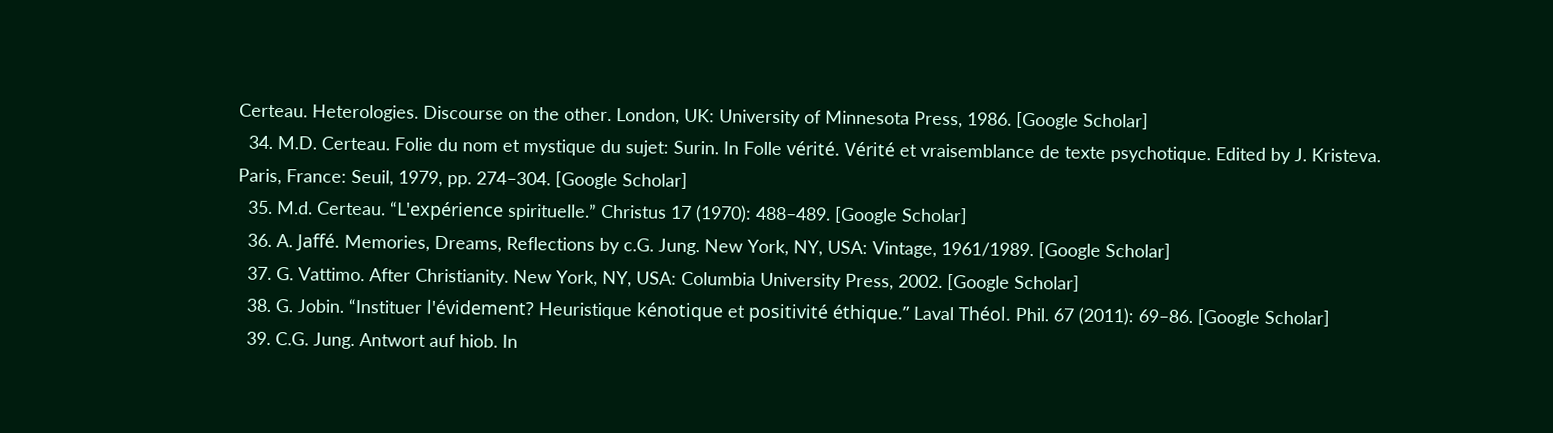Certeau. Heterologies. Discourse on the other. London, UK: University of Minnesota Press, 1986. [Google Scholar]
  34. M.D. Certeau. Folie du nom et mystique du sujet: Surin. In Folle vérité. Vérité et vraisemblance de texte psychotique. Edited by J. Kristeva. Paris, France: Seuil, 1979, pp. 274–304. [Google Scholar]
  35. M.d. Certeau. “L'expérience spirituelle.” Christus 17 (1970): 488–489. [Google Scholar]
  36. A. Jaffé. Memories, Dreams, Reflections by c.G. Jung. New York, NY, USA: Vintage, 1961/1989. [Google Scholar]
  37. G. Vattimo. After Christianity. New York, NY, USA: Columbia University Press, 2002. [Google Scholar]
  38. G. Jobin. “Instituer l'évidement? Heuristique kénotique et positivité éthique.” Laval Théol. Phil. 67 (2011): 69–86. [Google Scholar]
  39. C.G. Jung. Antwort auf hiob. In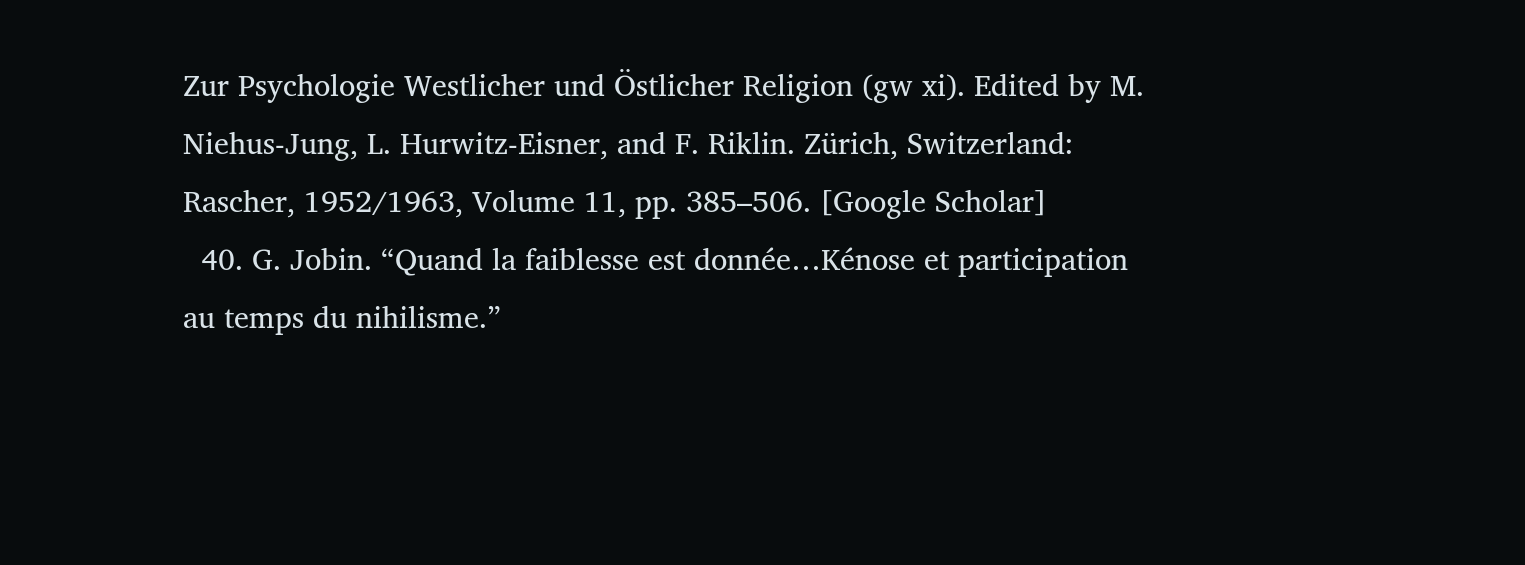Zur Psychologie Westlicher und Östlicher Religion (gw xi). Edited by M. Niehus-Jung, L. Hurwitz-Eisner, and F. Riklin. Zürich, Switzerland: Rascher, 1952/1963, Volume 11, pp. 385–506. [Google Scholar]
  40. G. Jobin. “Quand la faiblesse est donnée…Kénose et participation au temps du nihilisme.”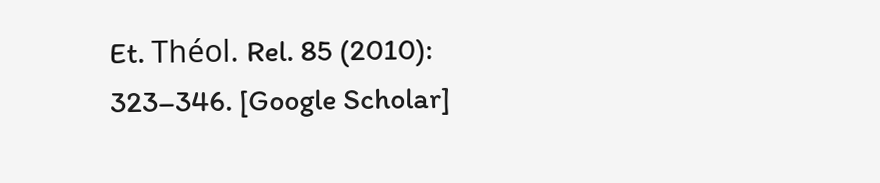Et. Théol. Rel. 85 (2010): 323–346. [Google Scholar]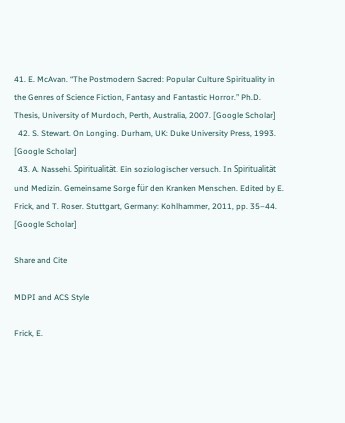41. E. McAvan. “The Postmodern Sacred: Popular Culture Spirituality in the Genres of Science Fiction, Fantasy and Fantastic Horror.” Ph.D. Thesis, University of Murdoch, Perth, Australia, 2007. [Google Scholar]
  42. S. Stewart. On Longing. Durham, UK: Duke University Press, 1993. [Google Scholar]
  43. A. Nassehi. Spiritualität. Ein soziologischer versuch. In Spiritualität und Medizin. Gemeinsame Sorge für den Kranken Menschen. Edited by E. Frick, and T. Roser. Stuttgart, Germany: Kohlhammer, 2011, pp. 35–44. [Google Scholar]

Share and Cite

MDPI and ACS Style

Frick, E.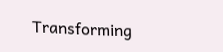Transforming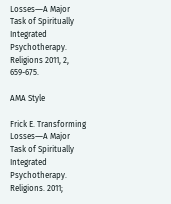Losses―A Major Task of Spiritually Integrated Psychotherapy. Religions 2011, 2, 659-675.

AMA Style

Frick E. Transforming Losses―A Major Task of Spiritually Integrated Psychotherapy. Religions. 2011;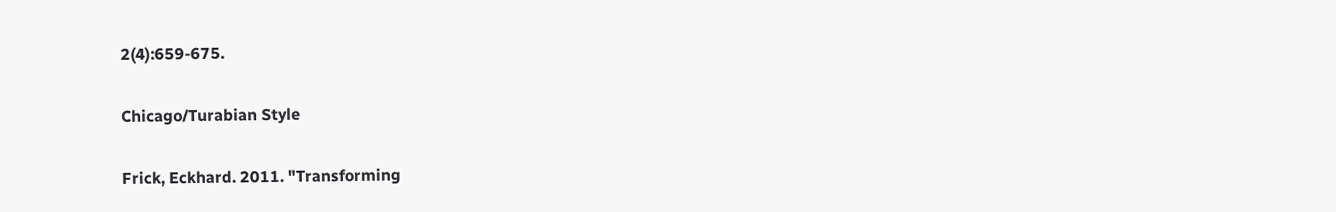2(4):659-675.

Chicago/Turabian Style

Frick, Eckhard. 2011. "Transforming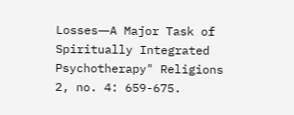Losses―A Major Task of Spiritually Integrated Psychotherapy" Religions 2, no. 4: 659-675.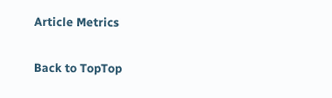Article Metrics

Back to TopTop